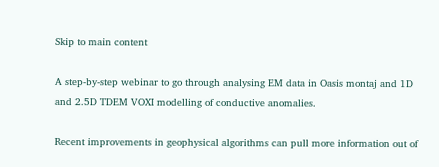Skip to main content

A step-by-step webinar to go through analysing EM data in Oasis montaj and 1D and 2.5D TDEM VOXI modelling of conductive anomalies.

Recent improvements in geophysical algorithms can pull more information out of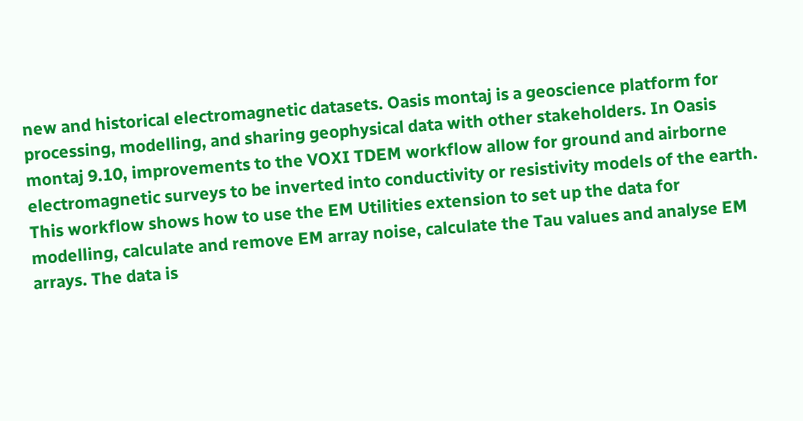new and historical electromagnetic datasets. Oasis montaj is a geoscience platform for processing, modelling, and sharing geophysical data with other stakeholders. In Oasis montaj 9.10, improvements to the VOXI TDEM workflow allow for ground and airborne electromagnetic surveys to be inverted into conductivity or resistivity models of the earth. This workflow shows how to use the EM Utilities extension to set up the data for modelling, calculate and remove EM array noise, calculate the Tau values and analyse EM arrays. The data is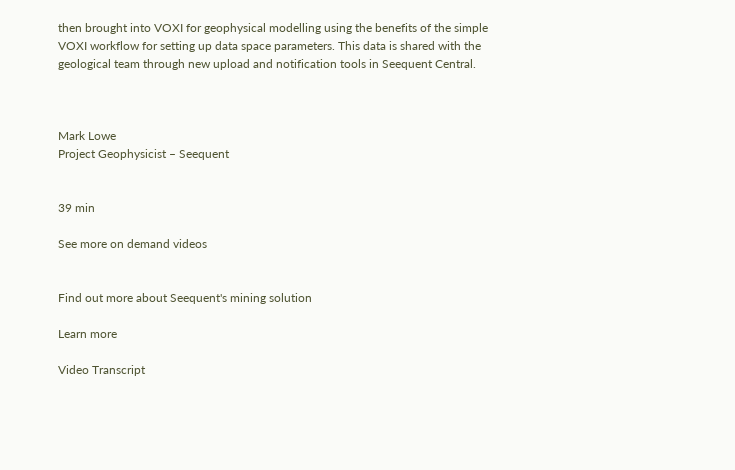then brought into VOXI for geophysical modelling using the benefits of the simple VOXI workflow for setting up data space parameters. This data is shared with the geological team through new upload and notification tools in Seequent Central.



Mark Lowe
Project Geophysicist – Seequent


39 min

See more on demand videos


Find out more about Seequent's mining solution

Learn more

Video Transcript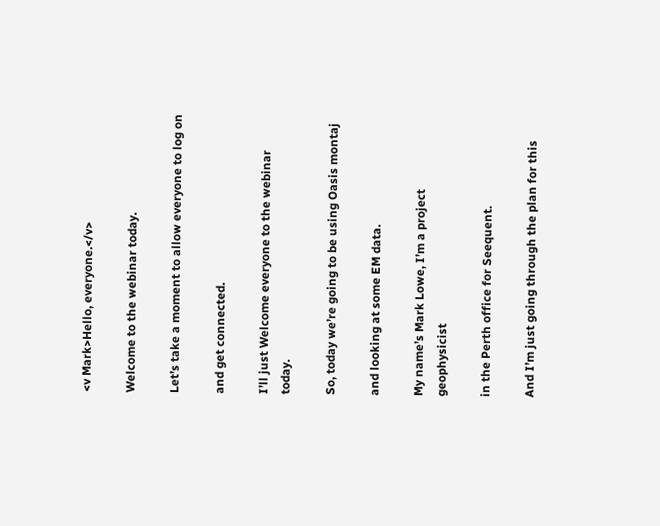<v Mark>Hello, everyone.</v>

Welcome to the webinar today.

Let’s take a moment to allow everyone to log on

and get connected.

I’ll just Welcome everyone to the webinar today.

So, today we’re going to be using Oasis montaj

and looking at some EM data.

My name’s Mark Lowe, I’m a project geophysicist

in the Perth office for Seequent.

And I’m just going through the plan for this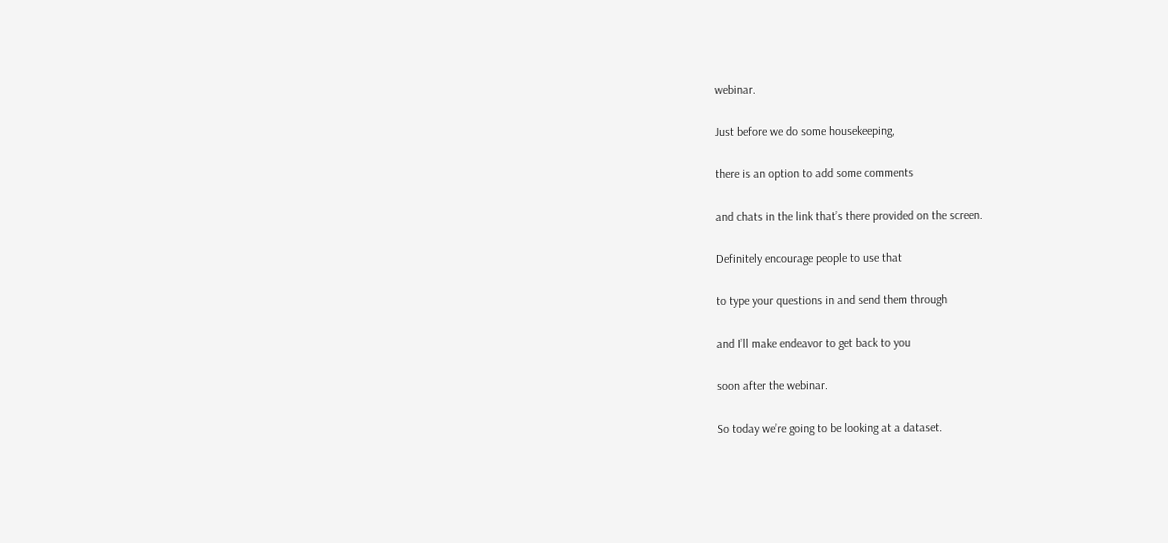webinar.

Just before we do some housekeeping,

there is an option to add some comments

and chats in the link that’s there provided on the screen.

Definitely encourage people to use that

to type your questions in and send them through

and I’ll make endeavor to get back to you

soon after the webinar.

So today we’re going to be looking at a dataset.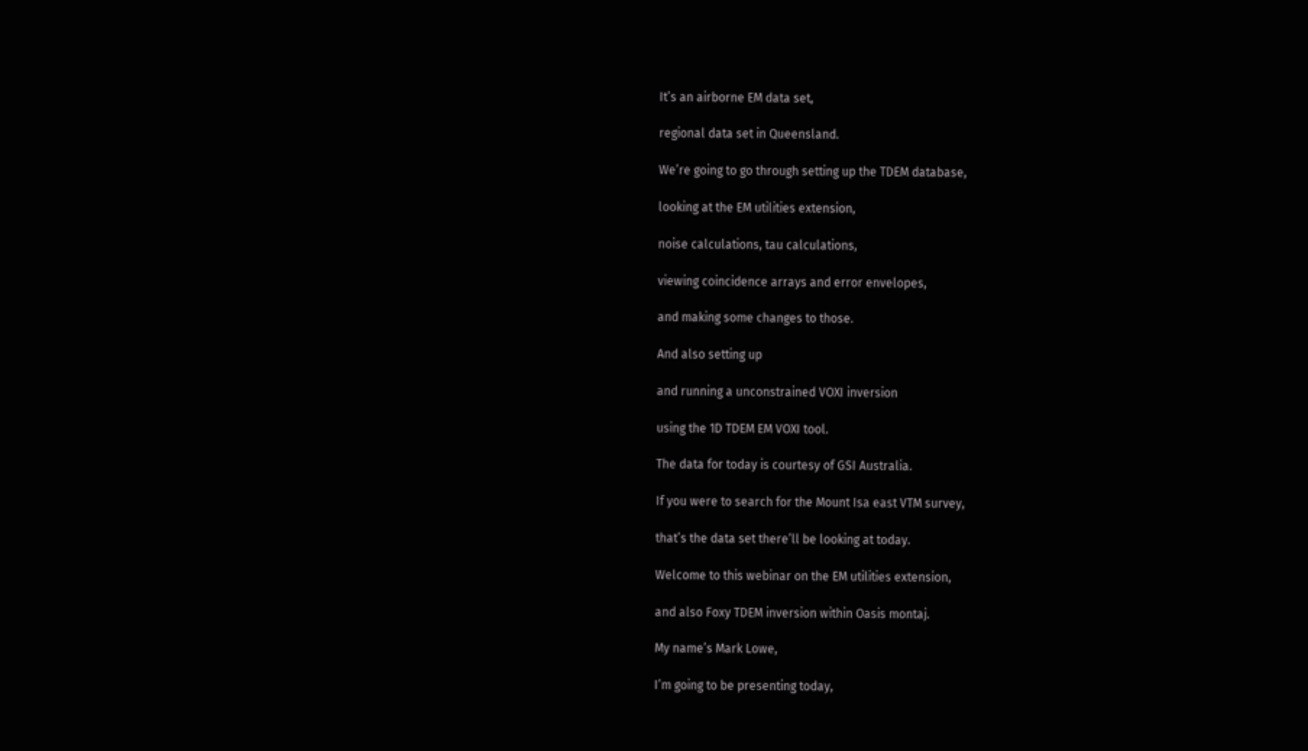It’s an airborne EM data set,

regional data set in Queensland.

We’re going to go through setting up the TDEM database,

looking at the EM utilities extension,

noise calculations, tau calculations,

viewing coincidence arrays and error envelopes,

and making some changes to those.

And also setting up

and running a unconstrained VOXI inversion

using the 1D TDEM EM VOXI tool.

The data for today is courtesy of GSI Australia.

If you were to search for the Mount Isa east VTM survey,

that’s the data set there’ll be looking at today.

Welcome to this webinar on the EM utilities extension,

and also Foxy TDEM inversion within Oasis montaj.

My name’s Mark Lowe,

I’m going to be presenting today,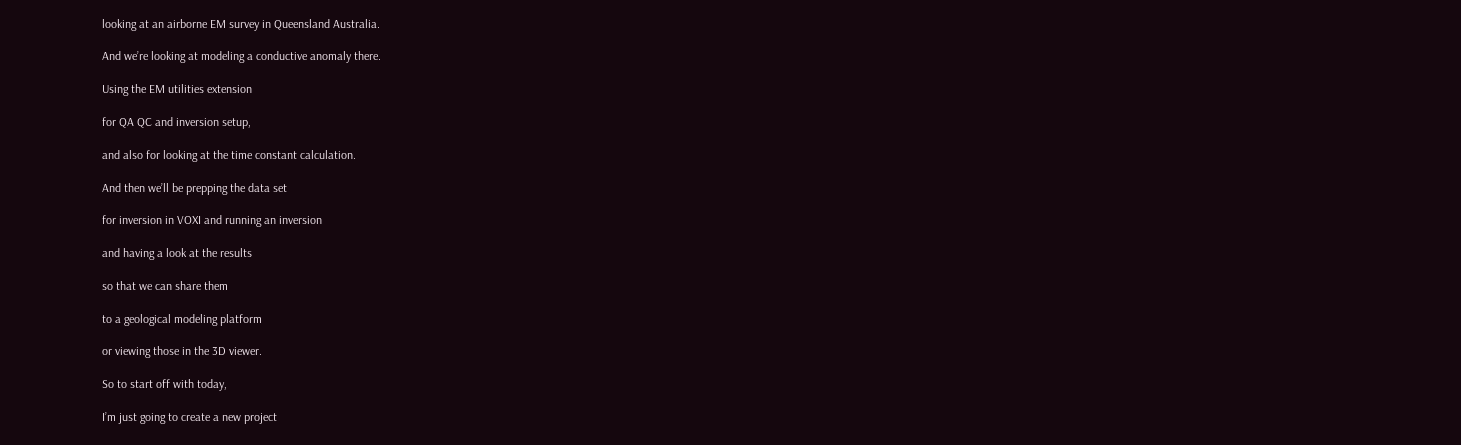looking at an airborne EM survey in Queensland Australia.

And we’re looking at modeling a conductive anomaly there.

Using the EM utilities extension

for QA QC and inversion setup,

and also for looking at the time constant calculation.

And then we’ll be prepping the data set

for inversion in VOXI and running an inversion

and having a look at the results

so that we can share them

to a geological modeling platform

or viewing those in the 3D viewer.

So to start off with today,

I’m just going to create a new project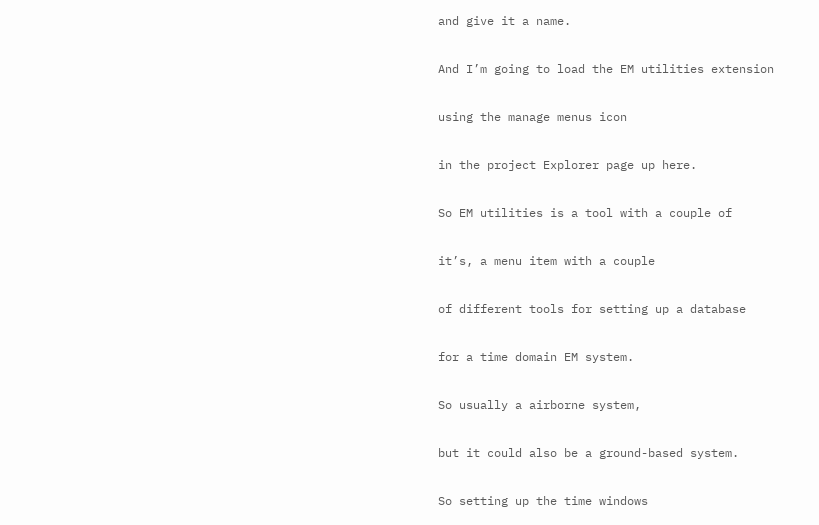and give it a name.

And I’m going to load the EM utilities extension

using the manage menus icon

in the project Explorer page up here.

So EM utilities is a tool with a couple of

it’s, a menu item with a couple

of different tools for setting up a database

for a time domain EM system.

So usually a airborne system,

but it could also be a ground-based system.

So setting up the time windows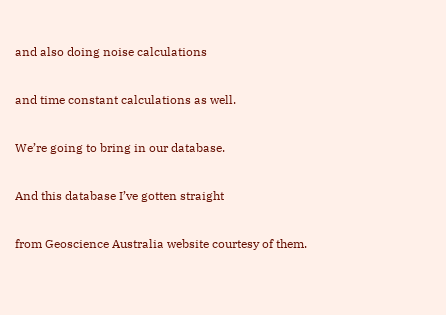and also doing noise calculations

and time constant calculations as well.

We’re going to bring in our database.

And this database I’ve gotten straight

from Geoscience Australia website courtesy of them.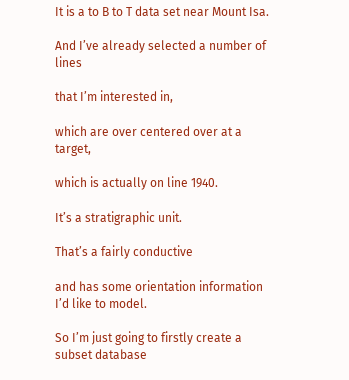It is a to B to T data set near Mount Isa.

And I’ve already selected a number of lines

that I’m interested in,

which are over centered over at a target,

which is actually on line 1940.

It’s a stratigraphic unit.

That’s a fairly conductive

and has some orientation information I’d like to model.

So I’m just going to firstly create a subset database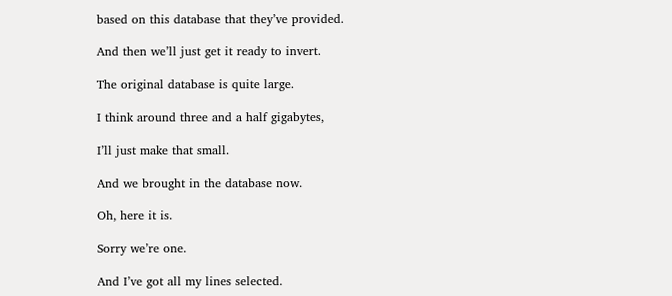based on this database that they’ve provided.

And then we’ll just get it ready to invert.

The original database is quite large.

I think around three and a half gigabytes,

I’ll just make that small.

And we brought in the database now.

Oh, here it is.

Sorry we’re one.

And I’ve got all my lines selected.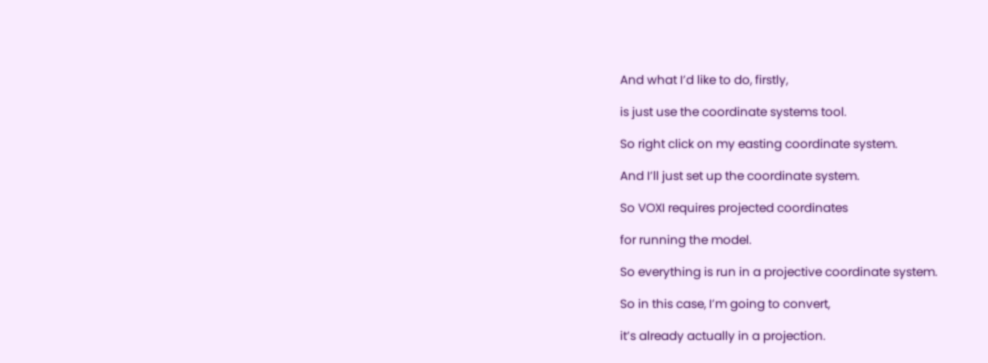And what I’d like to do, firstly,

is just use the coordinate systems tool.

So right click on my easting coordinate system.

And I’ll just set up the coordinate system.

So VOXI requires projected coordinates

for running the model.

So everything is run in a projective coordinate system.

So in this case, I’m going to convert,

it’s already actually in a projection.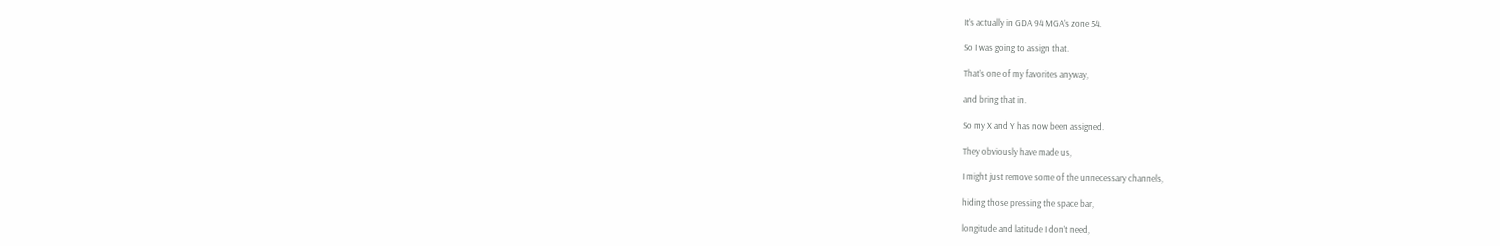It’s actually in GDA 94 MGA’s zone 54.

So I was going to assign that.

That’s one of my favorites anyway,

and bring that in.

So my X and Y has now been assigned.

They obviously have made us,

I might just remove some of the unnecessary channels,

hiding those pressing the space bar,

longitude and latitude I don’t need,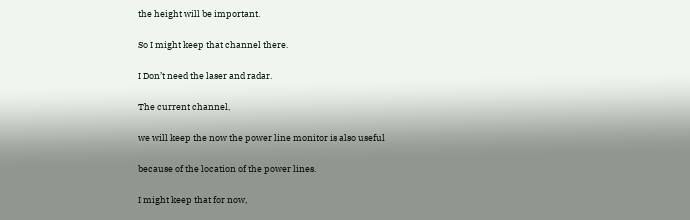the height will be important.

So I might keep that channel there.

I Don’t need the laser and radar.

The current channel,

we will keep the now the power line monitor is also useful

because of the location of the power lines.

I might keep that for now,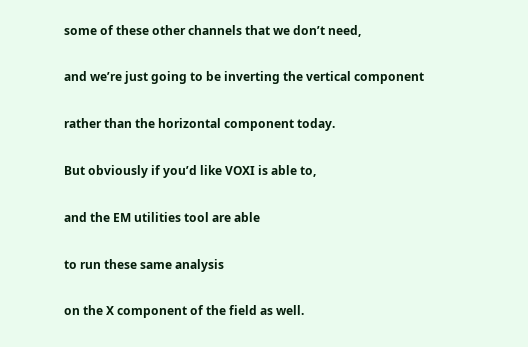some of these other channels that we don’t need,

and we’re just going to be inverting the vertical component

rather than the horizontal component today.

But obviously if you’d like VOXI is able to,

and the EM utilities tool are able

to run these same analysis

on the X component of the field as well.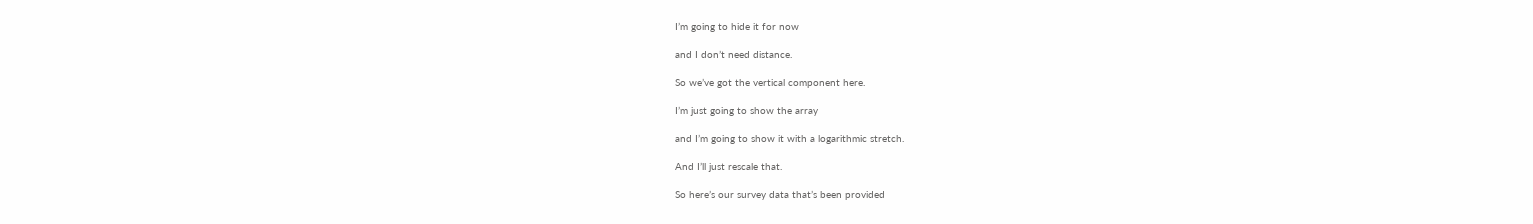I’m going to hide it for now

and I don’t need distance.

So we’ve got the vertical component here.

I’m just going to show the array

and I’m going to show it with a logarithmic stretch.

And I’ll just rescale that.

So here’s our survey data that’s been provided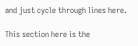and just cycle through lines here.

This section here is the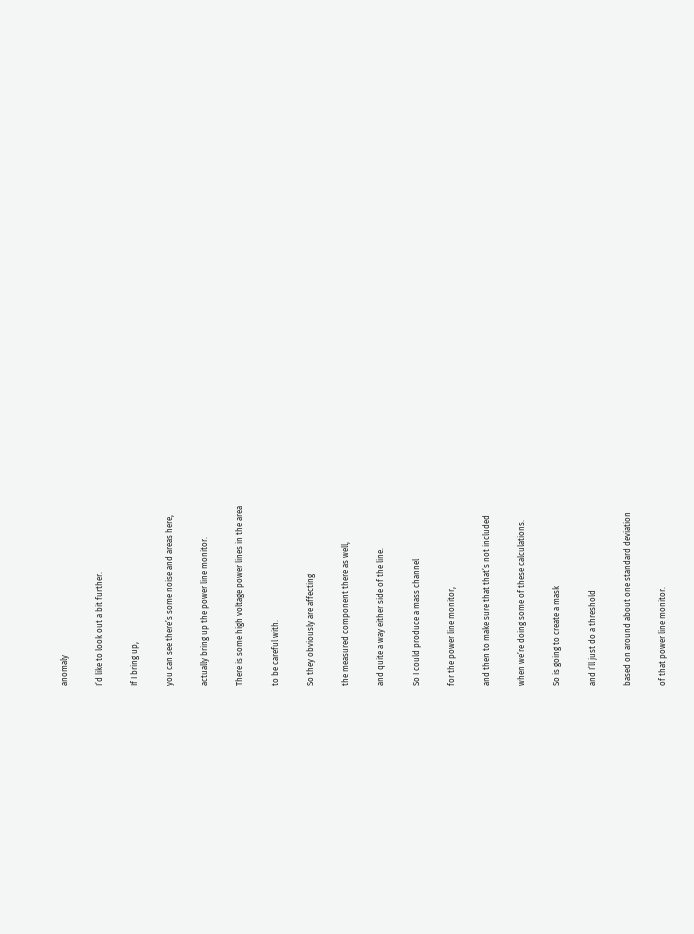anomaly

I’d like to look out a bit further.

If I bring up,

you can see there’s some noise and areas here,

actually bring up the power line monitor.

There is some high voltage power lines in the area

to be careful with.

So they obviously are affecting

the measured component there as well,

and quite a way either side of the line.

So I could produce a mass channel

for the power line monitor,

and then to make sure that that’s not included

when we’re doing some of these calculations.

So is going to create a mask

and I’ll just do a threshold

based on around about one standard deviation

of that power line monitor.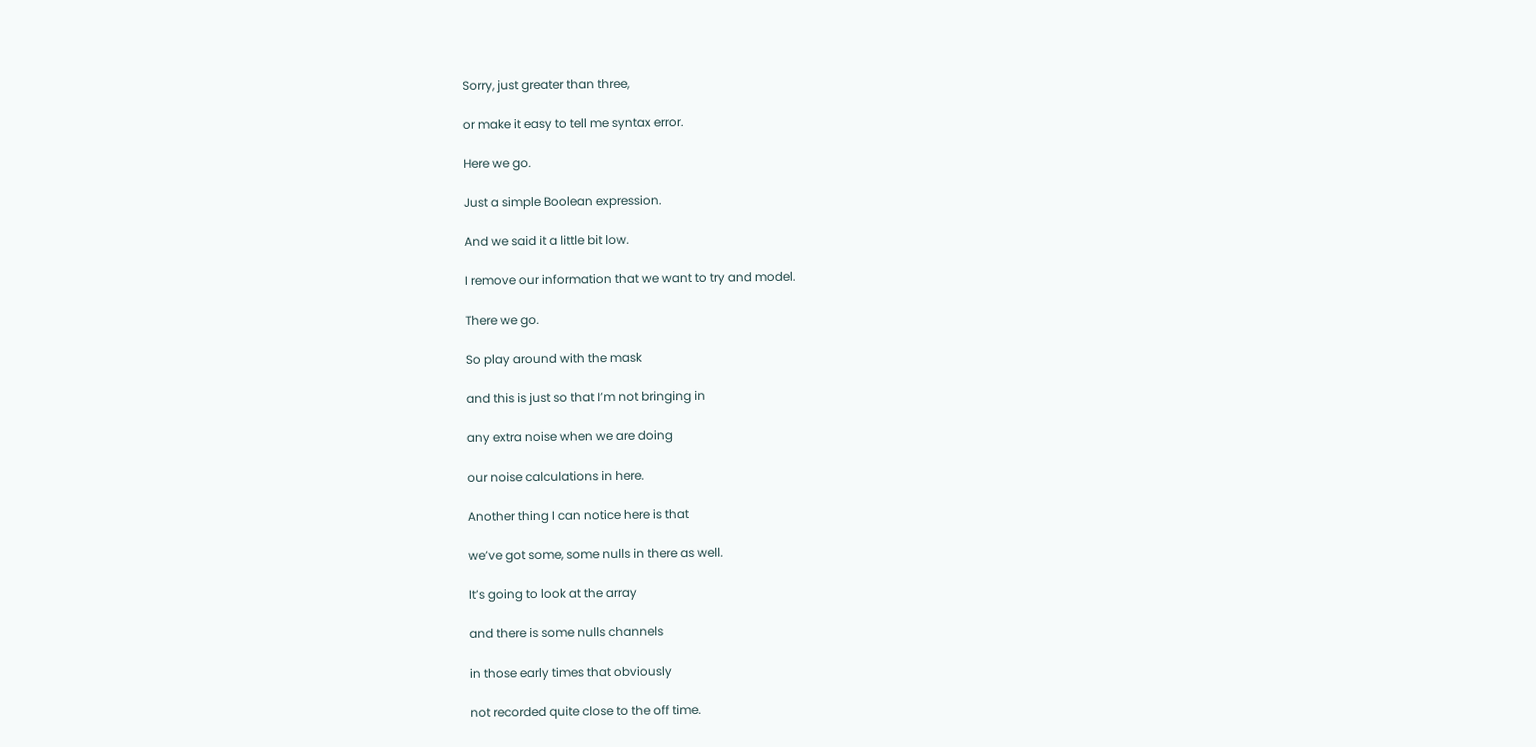Sorry, just greater than three,

or make it easy to tell me syntax error.

Here we go.

Just a simple Boolean expression.

And we said it a little bit low.

I remove our information that we want to try and model.

There we go.

So play around with the mask

and this is just so that I’m not bringing in

any extra noise when we are doing

our noise calculations in here.

Another thing I can notice here is that

we’ve got some, some nulls in there as well.

It’s going to look at the array

and there is some nulls channels

in those early times that obviously

not recorded quite close to the off time.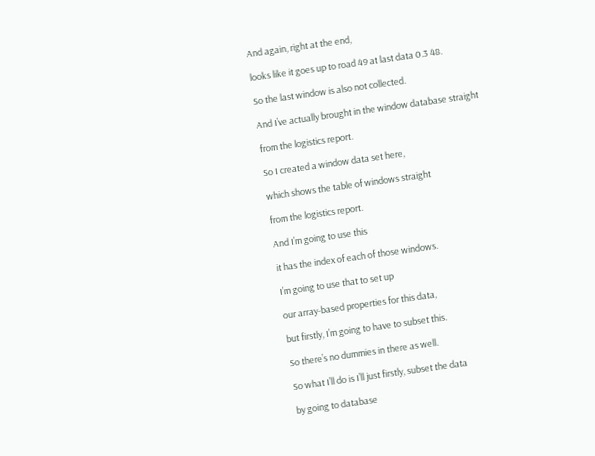And again, right at the end,

looks like it goes up to road 49 at last data 0.3 48.

So the last window is also not collected.

And I’ve actually brought in the window database straight

from the logistics report.

So I created a window data set here,

which shows the table of windows straight

from the logistics report.

And I’m going to use this

it has the index of each of those windows.

I’m going to use that to set up

our array-based properties for this data,

but firstly, I’m going to have to subset this.

So there’s no dummies in there as well.

So what I’ll do is I’ll just firstly, subset the data

by going to database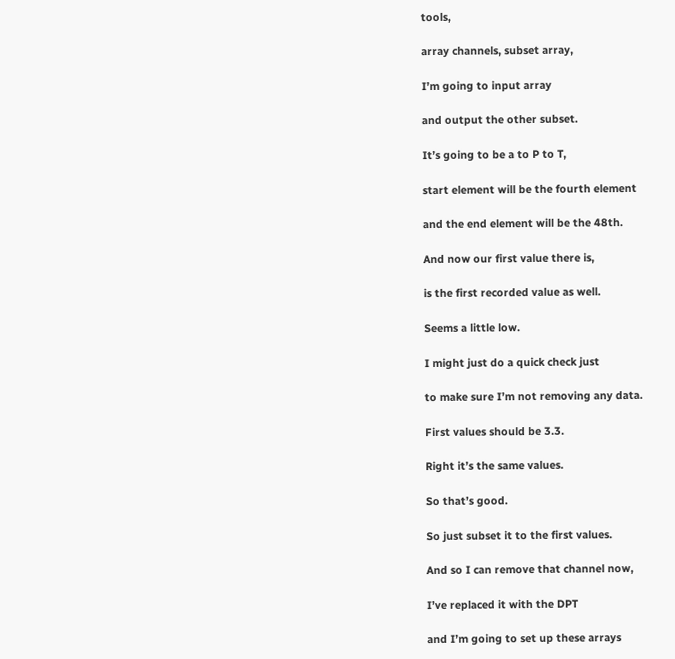tools,

array channels, subset array,

I’m going to input array

and output the other subset.

It’s going to be a to P to T,

start element will be the fourth element

and the end element will be the 48th.

And now our first value there is,

is the first recorded value as well.

Seems a little low.

I might just do a quick check just

to make sure I’m not removing any data.

First values should be 3.3.

Right it’s the same values.

So that’s good.

So just subset it to the first values.

And so I can remove that channel now,

I’ve replaced it with the DPT

and I’m going to set up these arrays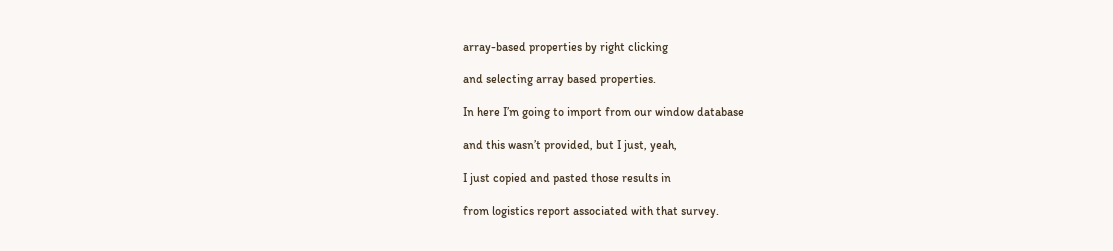array-based properties by right clicking

and selecting array based properties.

In here I’m going to import from our window database

and this wasn’t provided, but I just, yeah,

I just copied and pasted those results in

from logistics report associated with that survey.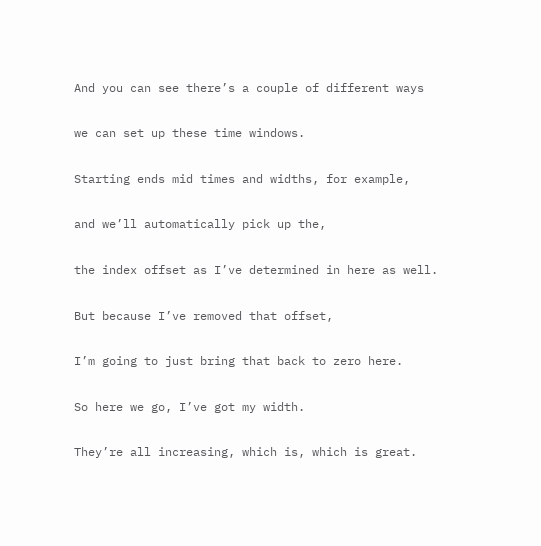And you can see there’s a couple of different ways

we can set up these time windows.

Starting ends mid times and widths, for example,

and we’ll automatically pick up the,

the index offset as I’ve determined in here as well.

But because I’ve removed that offset,

I’m going to just bring that back to zero here.

So here we go, I’ve got my width.

They’re all increasing, which is, which is great.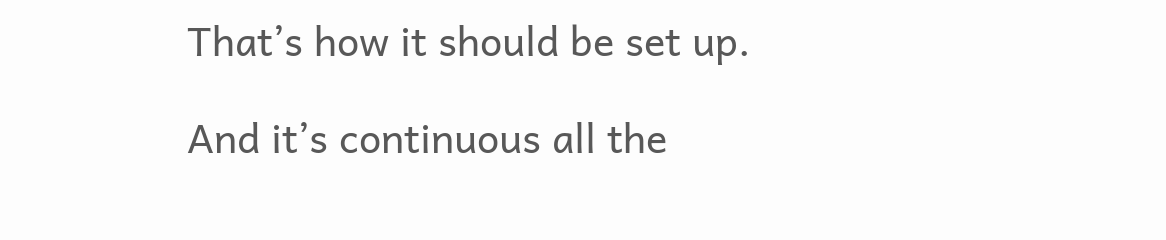That’s how it should be set up.

And it’s continuous all the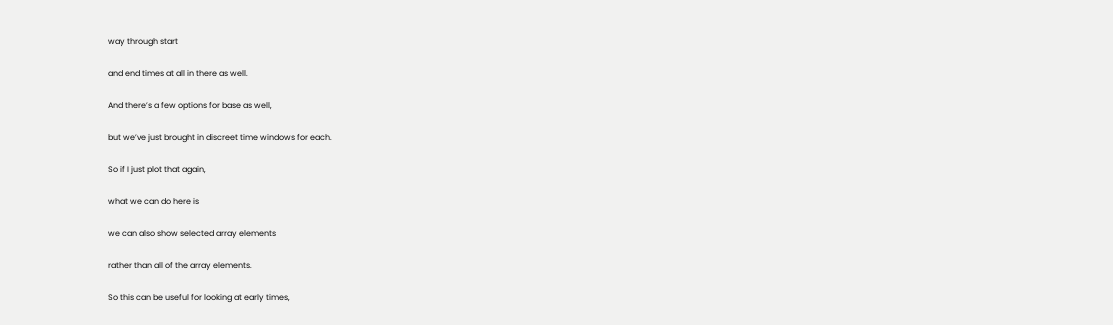way through start

and end times at all in there as well.

And there’s a few options for base as well,

but we’ve just brought in discreet time windows for each.

So if I just plot that again,

what we can do here is

we can also show selected array elements

rather than all of the array elements.

So this can be useful for looking at early times,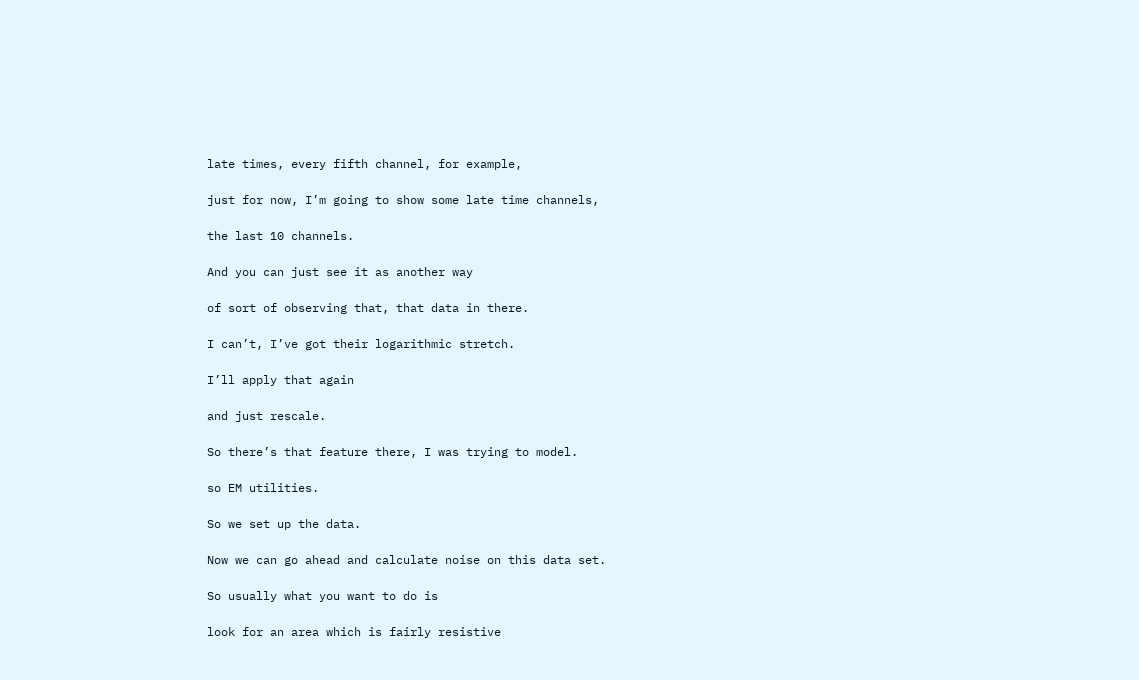late times, every fifth channel, for example,

just for now, I’m going to show some late time channels,

the last 10 channels.

And you can just see it as another way

of sort of observing that, that data in there.

I can’t, I’ve got their logarithmic stretch.

I’ll apply that again

and just rescale.

So there’s that feature there, I was trying to model.

so EM utilities.

So we set up the data.

Now we can go ahead and calculate noise on this data set.

So usually what you want to do is

look for an area which is fairly resistive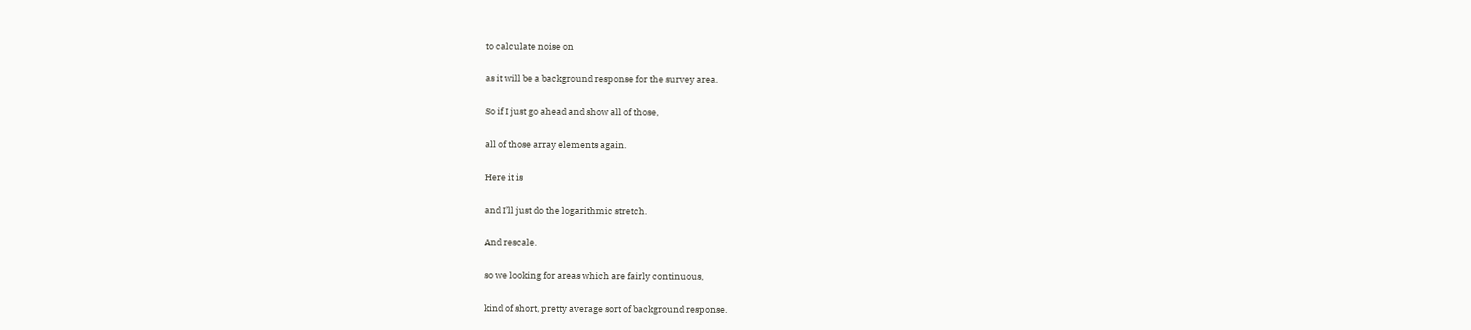to calculate noise on

as it will be a background response for the survey area.

So if I just go ahead and show all of those,

all of those array elements again.

Here it is

and I’ll just do the logarithmic stretch.

And rescale.

so we looking for areas which are fairly continuous,

kind of short, pretty average sort of background response.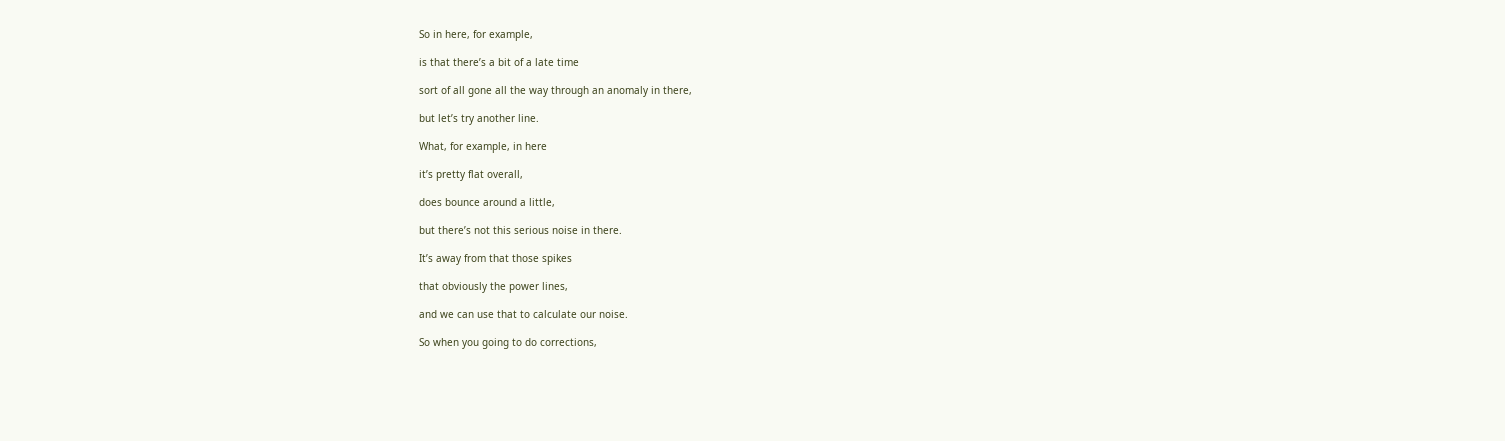So in here, for example,

is that there’s a bit of a late time

sort of all gone all the way through an anomaly in there,

but let’s try another line.

What, for example, in here

it’s pretty flat overall,

does bounce around a little,

but there’s not this serious noise in there.

It’s away from that those spikes

that obviously the power lines,

and we can use that to calculate our noise.

So when you going to do corrections,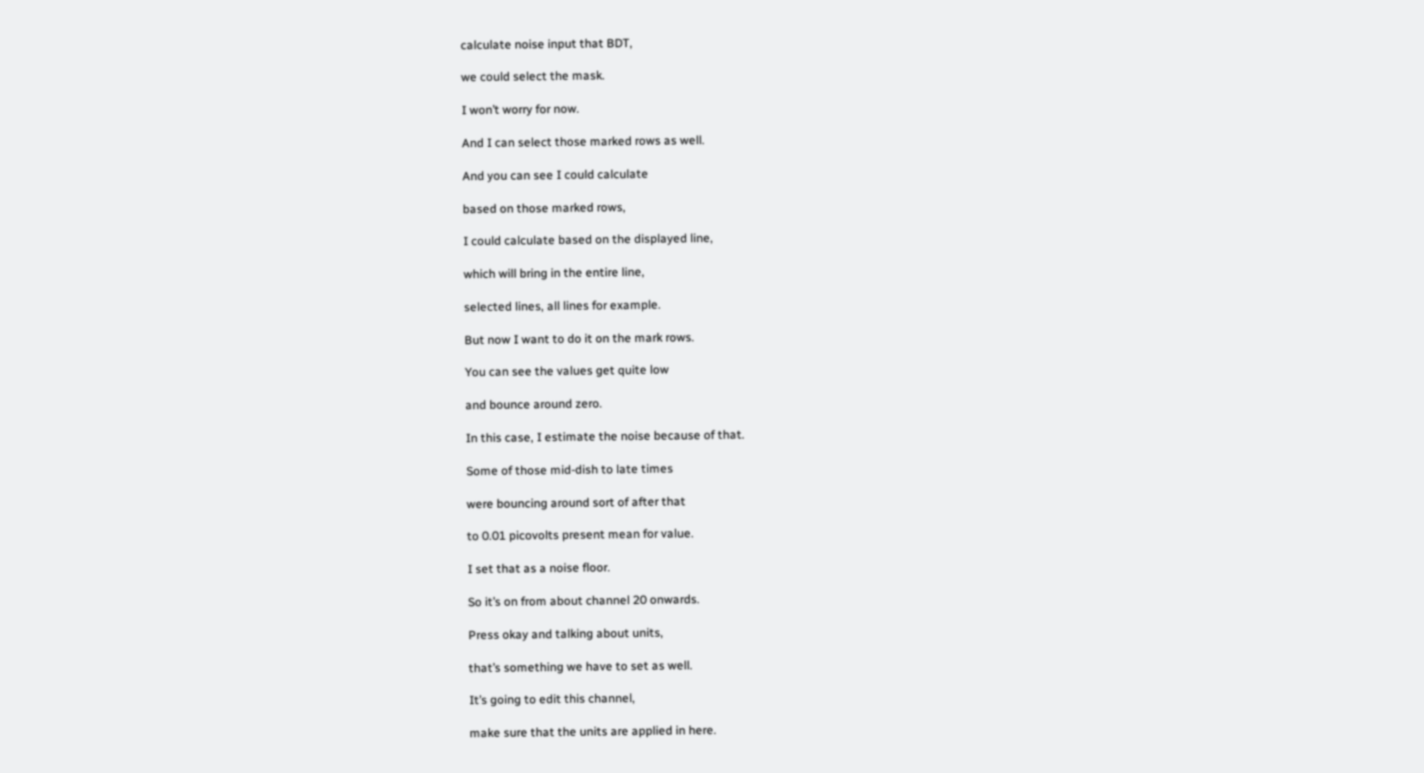calculate noise input that BDT,

we could select the mask.

I won’t worry for now.

And I can select those marked rows as well.

And you can see I could calculate

based on those marked rows,

I could calculate based on the displayed line,

which will bring in the entire line,

selected lines, all lines for example.

But now I want to do it on the mark rows.

You can see the values get quite low

and bounce around zero.

In this case, I estimate the noise because of that.

Some of those mid-dish to late times

were bouncing around sort of after that

to 0.01 picovolts present mean for value.

I set that as a noise floor.

So it’s on from about channel 20 onwards.

Press okay and talking about units,

that’s something we have to set as well.

It’s going to edit this channel,

make sure that the units are applied in here.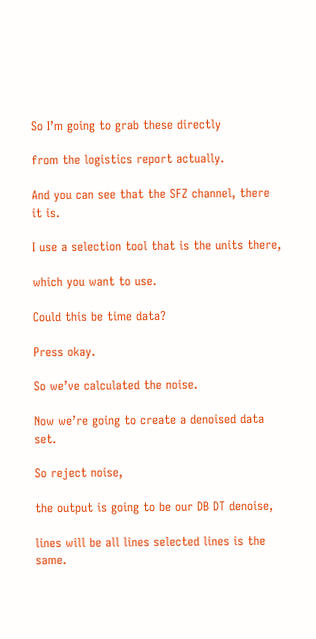So I’m going to grab these directly

from the logistics report actually.

And you can see that the SFZ channel, there it is.

I use a selection tool that is the units there,

which you want to use.

Could this be time data?

Press okay.

So we’ve calculated the noise.

Now we’re going to create a denoised data set.

So reject noise,

the output is going to be our DB DT denoise,

lines will be all lines selected lines is the same.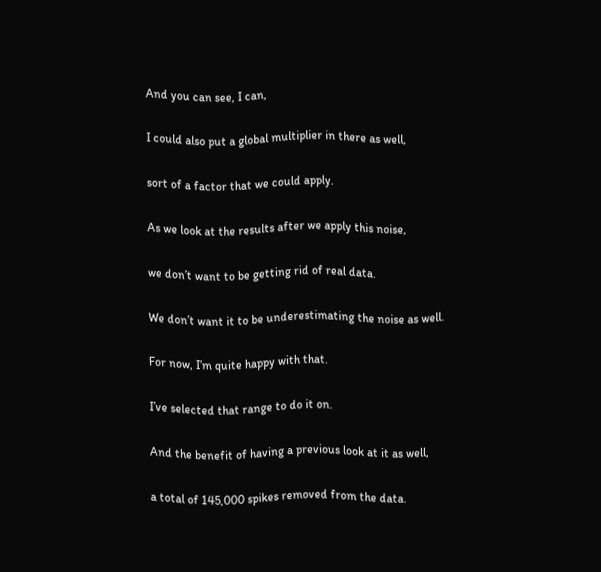And you can see, I can,

I could also put a global multiplier in there as well,

sort of a factor that we could apply.

As we look at the results after we apply this noise,

we don’t want to be getting rid of real data.

We don’t want it to be underestimating the noise as well.

For now, I’m quite happy with that.

I’ve selected that range to do it on.

And the benefit of having a previous look at it as well,

a total of 145,000 spikes removed from the data.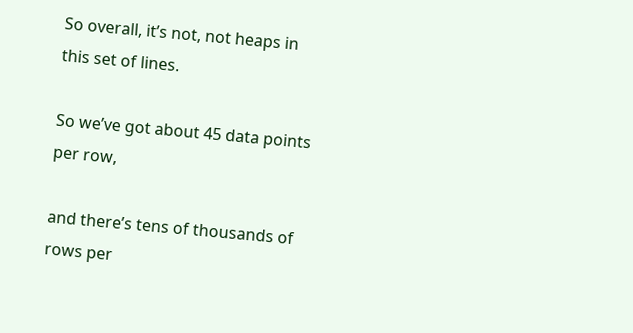So overall, it’s not, not heaps in this set of lines.

So we’ve got about 45 data points per row,

and there’s tens of thousands of rows per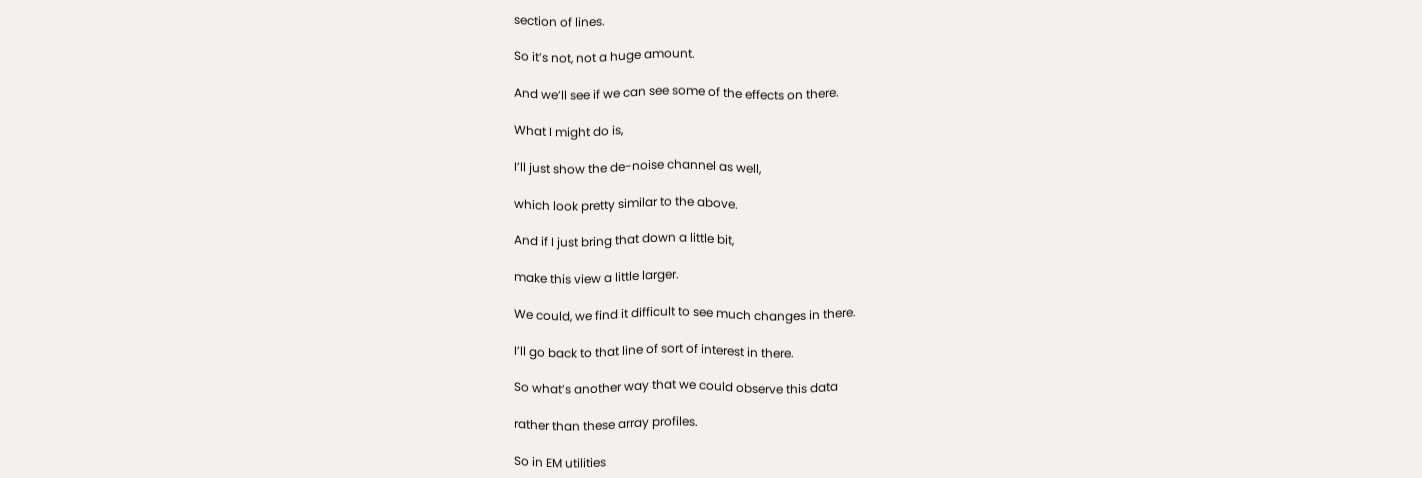section of lines.

So it’s not, not a huge amount.

And we’ll see if we can see some of the effects on there.

What I might do is,

I’ll just show the de-noise channel as well,

which look pretty similar to the above.

And if I just bring that down a little bit,

make this view a little larger.

We could, we find it difficult to see much changes in there.

I’ll go back to that line of sort of interest in there.

So what’s another way that we could observe this data

rather than these array profiles.

So in EM utilities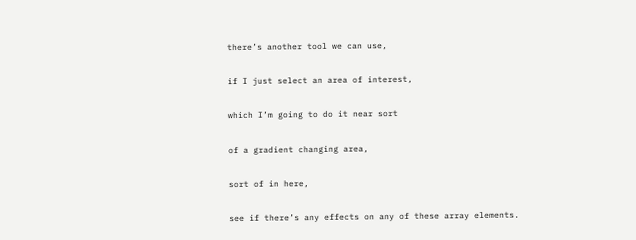there’s another tool we can use,

if I just select an area of interest,

which I’m going to do it near sort

of a gradient changing area,

sort of in here,

see if there’s any effects on any of these array elements.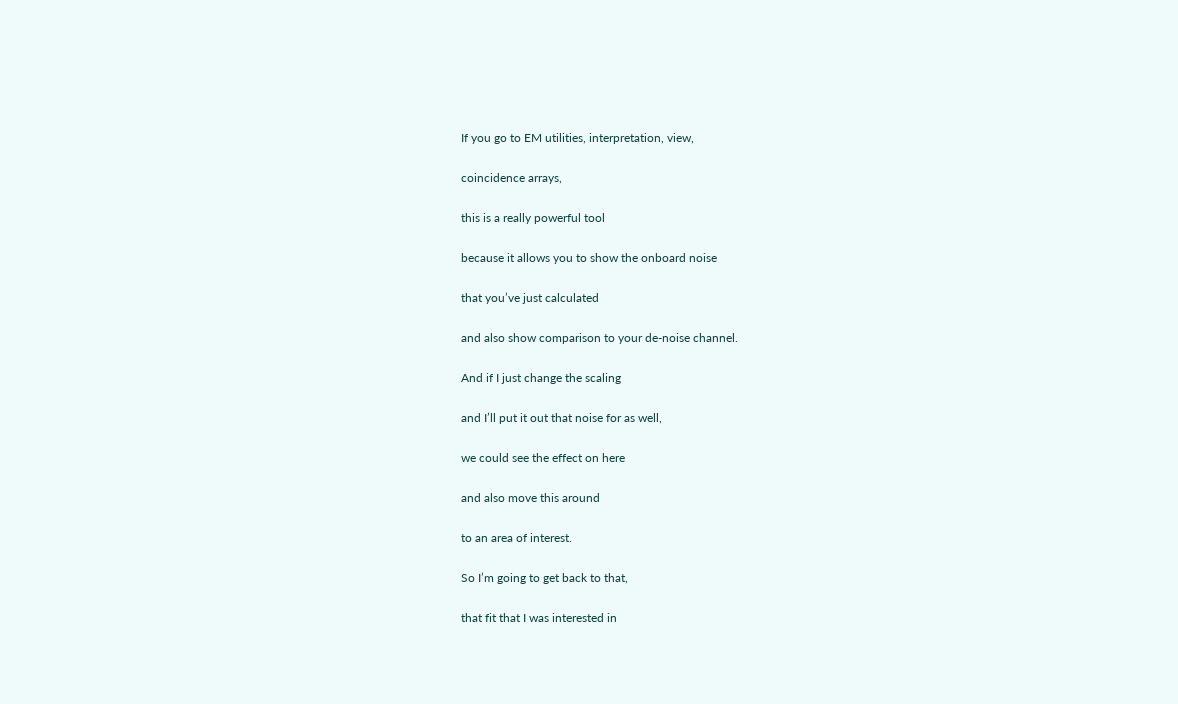If you go to EM utilities, interpretation, view,

coincidence arrays,

this is a really powerful tool

because it allows you to show the onboard noise

that you’ve just calculated

and also show comparison to your de-noise channel.

And if I just change the scaling

and I’ll put it out that noise for as well,

we could see the effect on here

and also move this around

to an area of interest.

So I’m going to get back to that,

that fit that I was interested in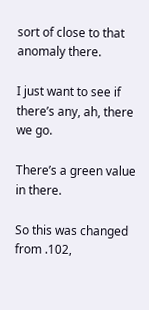sort of close to that anomaly there.

I just want to see if there’s any, ah, there we go.

There’s a green value in there.

So this was changed from .102,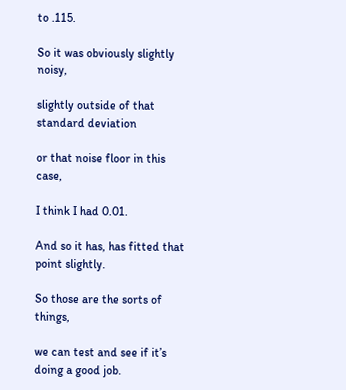to .115.

So it was obviously slightly noisy,

slightly outside of that standard deviation

or that noise floor in this case,

I think I had 0.01.

And so it has, has fitted that point slightly.

So those are the sorts of things,

we can test and see if it’s doing a good job.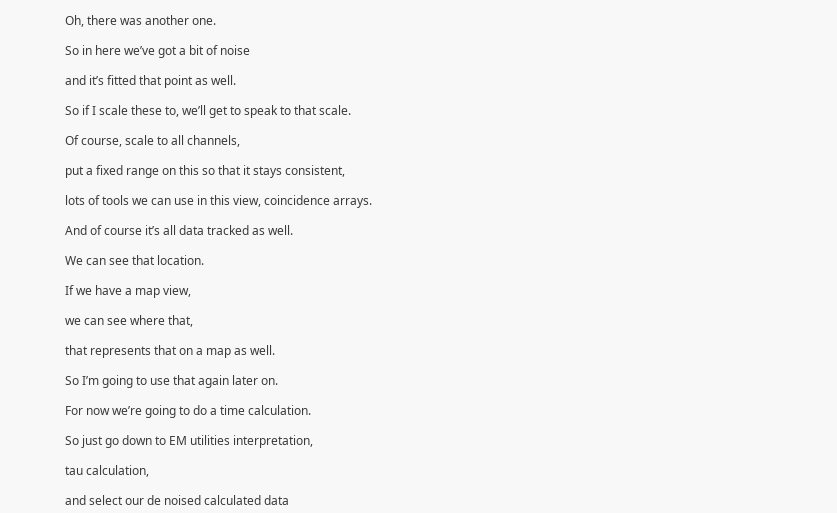Oh, there was another one.

So in here we’ve got a bit of noise

and it’s fitted that point as well.

So if I scale these to, we’ll get to speak to that scale.

Of course, scale to all channels,

put a fixed range on this so that it stays consistent,

lots of tools we can use in this view, coincidence arrays.

And of course it’s all data tracked as well.

We can see that location.

If we have a map view,

we can see where that,

that represents that on a map as well.

So I’m going to use that again later on.

For now we’re going to do a time calculation.

So just go down to EM utilities interpretation,

tau calculation,

and select our de noised calculated data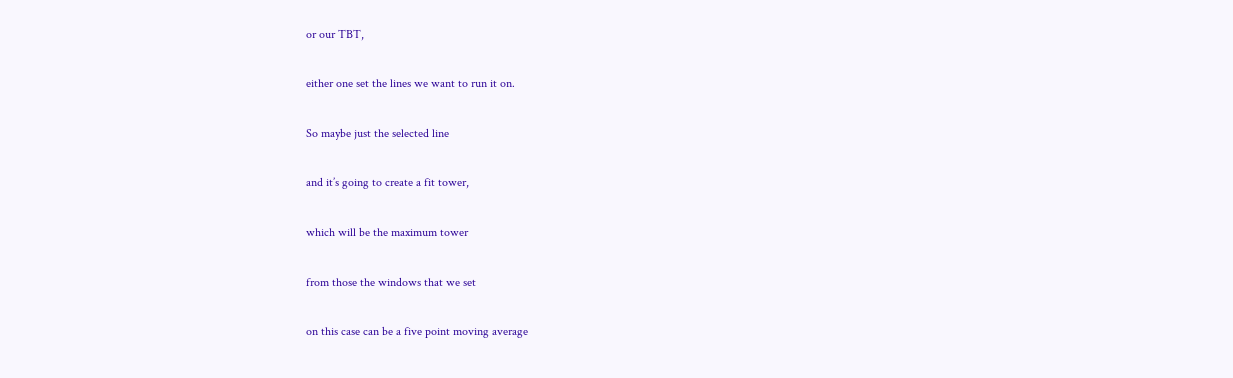or our TBT,

either one set the lines we want to run it on.

So maybe just the selected line

and it’s going to create a fit tower,

which will be the maximum tower

from those the windows that we set

on this case can be a five point moving average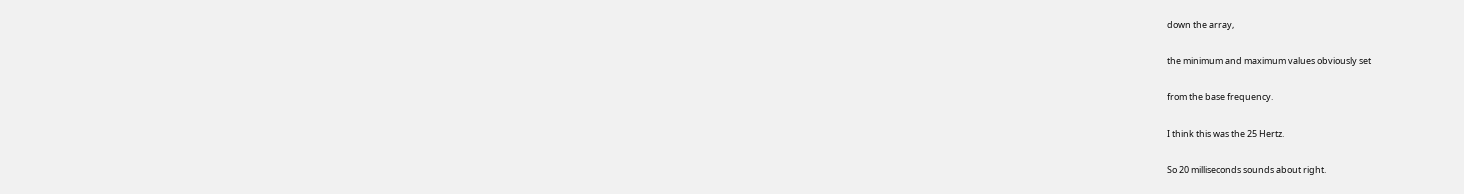down the array,

the minimum and maximum values obviously set

from the base frequency.

I think this was the 25 Hertz.

So 20 milliseconds sounds about right.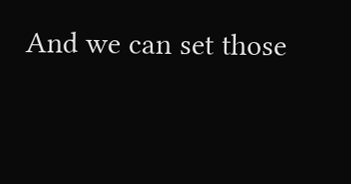And we can set those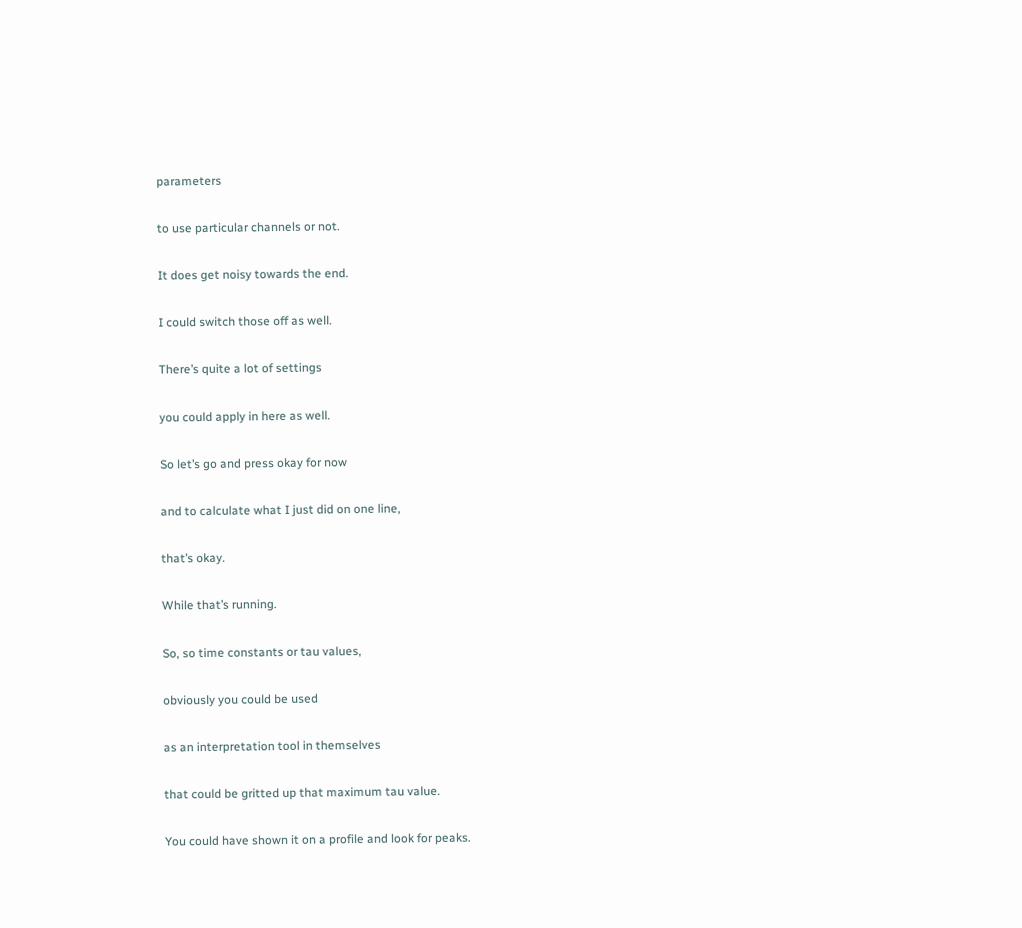parameters

to use particular channels or not.

It does get noisy towards the end.

I could switch those off as well.

There’s quite a lot of settings

you could apply in here as well.

So let’s go and press okay for now

and to calculate what I just did on one line,

that’s okay.

While that’s running.

So, so time constants or tau values,

obviously you could be used

as an interpretation tool in themselves

that could be gritted up that maximum tau value.

You could have shown it on a profile and look for peaks.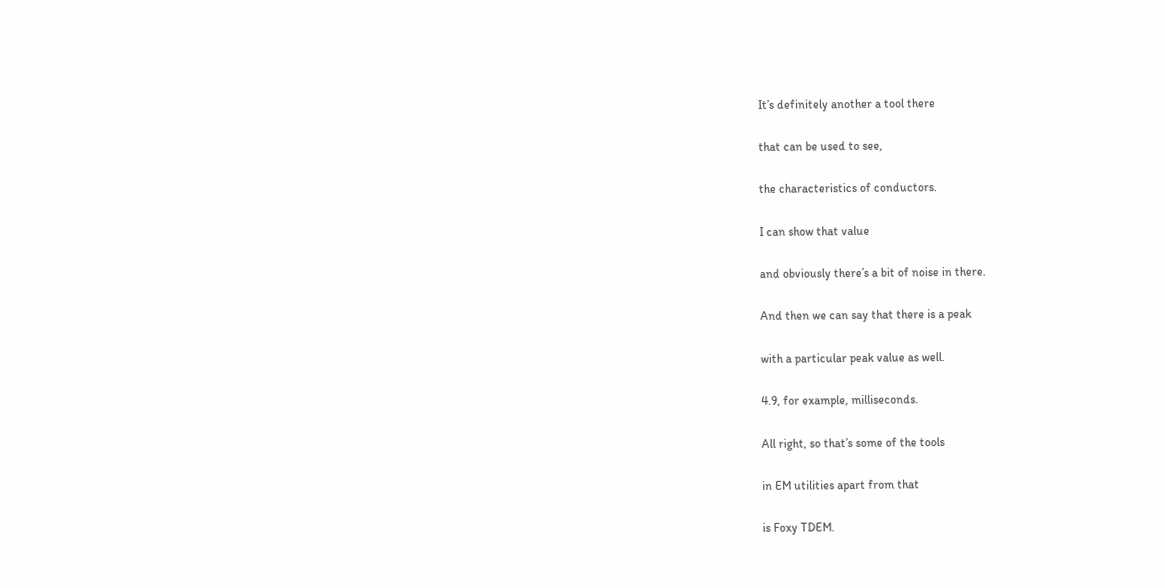It’s definitely another a tool there

that can be used to see,

the characteristics of conductors.

I can show that value

and obviously there’s a bit of noise in there.

And then we can say that there is a peak

with a particular peak value as well.

4.9, for example, milliseconds.

All right, so that’s some of the tools

in EM utilities apart from that

is Foxy TDEM.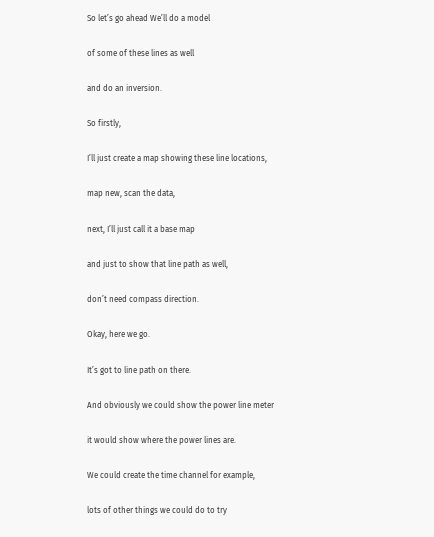So let’s go ahead We’ll do a model

of some of these lines as well

and do an inversion.

So firstly,

I’ll just create a map showing these line locations,

map new, scan the data,

next, I’ll just call it a base map

and just to show that line path as well,

don’t need compass direction.

Okay, here we go.

It’s got to line path on there.

And obviously we could show the power line meter

it would show where the power lines are.

We could create the time channel for example,

lots of other things we could do to try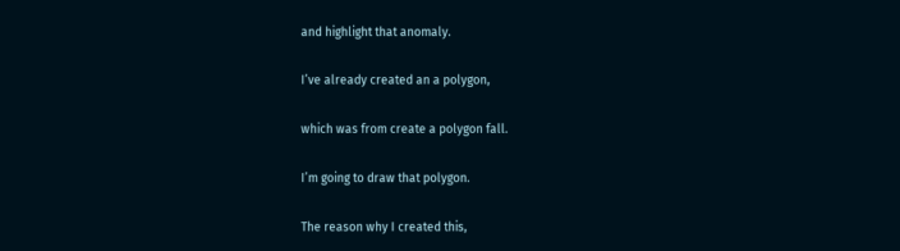and highlight that anomaly.

I’ve already created an a polygon,

which was from create a polygon fall.

I’m going to draw that polygon.

The reason why I created this,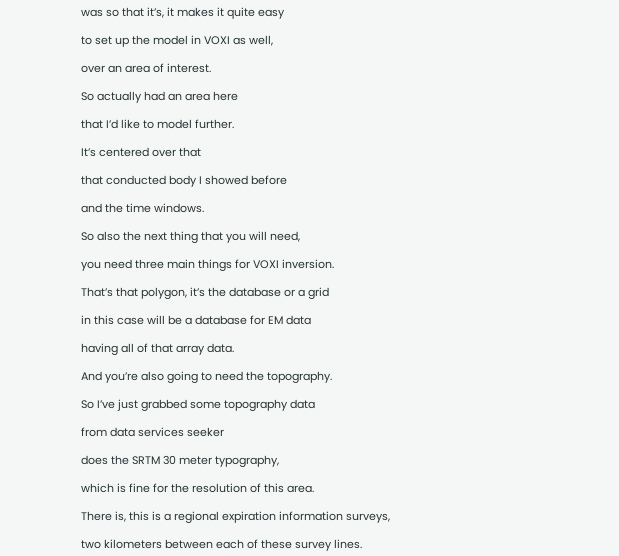was so that it’s, it makes it quite easy

to set up the model in VOXI as well,

over an area of interest.

So actually had an area here

that I’d like to model further.

It’s centered over that

that conducted body I showed before

and the time windows.

So also the next thing that you will need,

you need three main things for VOXI inversion.

That’s that polygon, it’s the database or a grid

in this case will be a database for EM data

having all of that array data.

And you’re also going to need the topography.

So I’ve just grabbed some topography data

from data services seeker

does the SRTM 30 meter typography,

which is fine for the resolution of this area.

There is, this is a regional expiration information surveys,

two kilometers between each of these survey lines.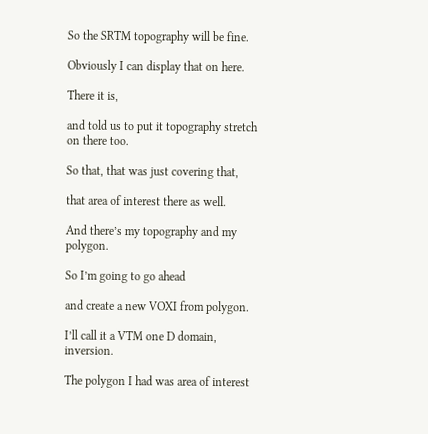So the SRTM topography will be fine.

Obviously I can display that on here.

There it is,

and told us to put it topography stretch on there too.

So that, that was just covering that,

that area of interest there as well.

And there’s my topography and my polygon.

So I’m going to go ahead

and create a new VOXI from polygon.

I’ll call it a VTM one D domain, inversion.

The polygon I had was area of interest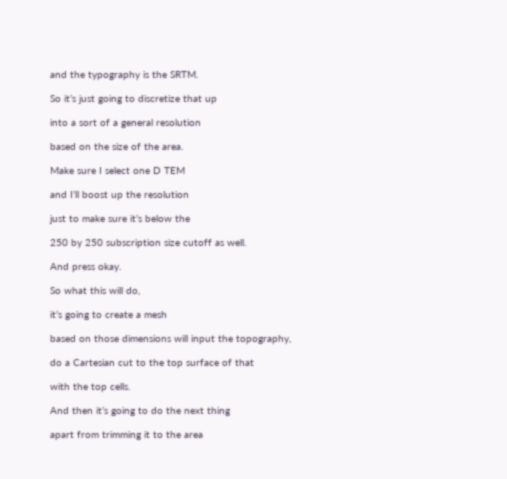and the typography is the SRTM.

So it’s just going to discretize that up

into a sort of a general resolution

based on the size of the area.

Make sure I select one D TEM

and I’ll boost up the resolution

just to make sure it’s below the

250 by 250 subscription size cutoff as well.

And press okay.

So what this will do,

it’s going to create a mesh

based on those dimensions will input the topography,

do a Cartesian cut to the top surface of that

with the top cells.

And then it’s going to do the next thing

apart from trimming it to the area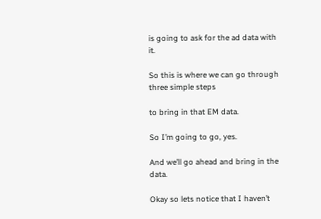is going to ask for the ad data with it.

So this is where we can go through three simple steps

to bring in that EM data.

So I’m going to go, yes.

And we’ll go ahead and bring in the data.

Okay so lets notice that I haven’t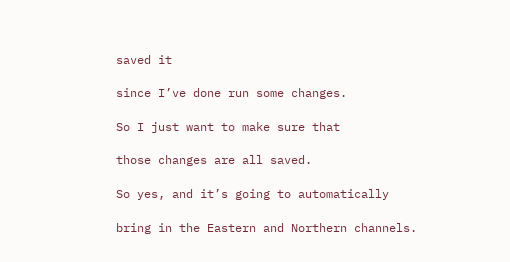saved it

since I’ve done run some changes.

So I just want to make sure that

those changes are all saved.

So yes, and it’s going to automatically

bring in the Eastern and Northern channels.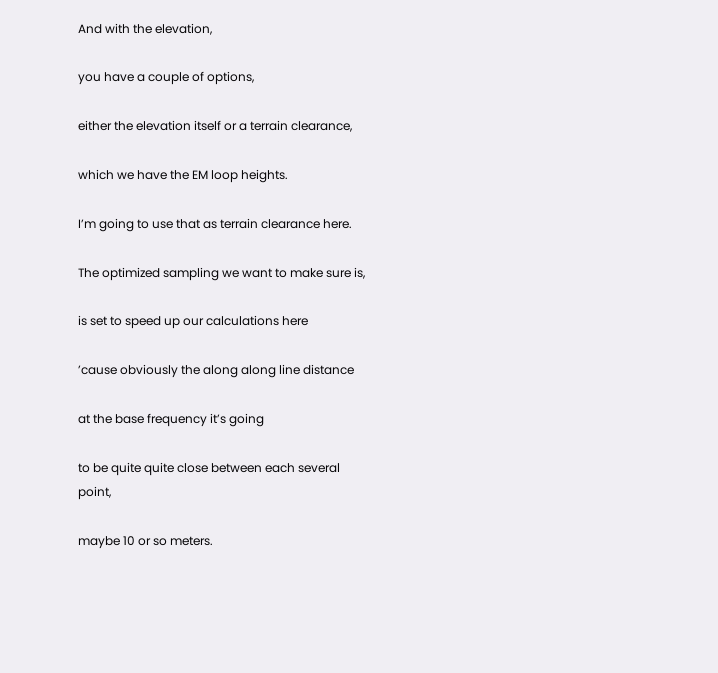And with the elevation,

you have a couple of options,

either the elevation itself or a terrain clearance,

which we have the EM loop heights.

I’m going to use that as terrain clearance here.

The optimized sampling we want to make sure is,

is set to speed up our calculations here

’cause obviously the along along line distance

at the base frequency it’s going

to be quite quite close between each several point,

maybe 10 or so meters.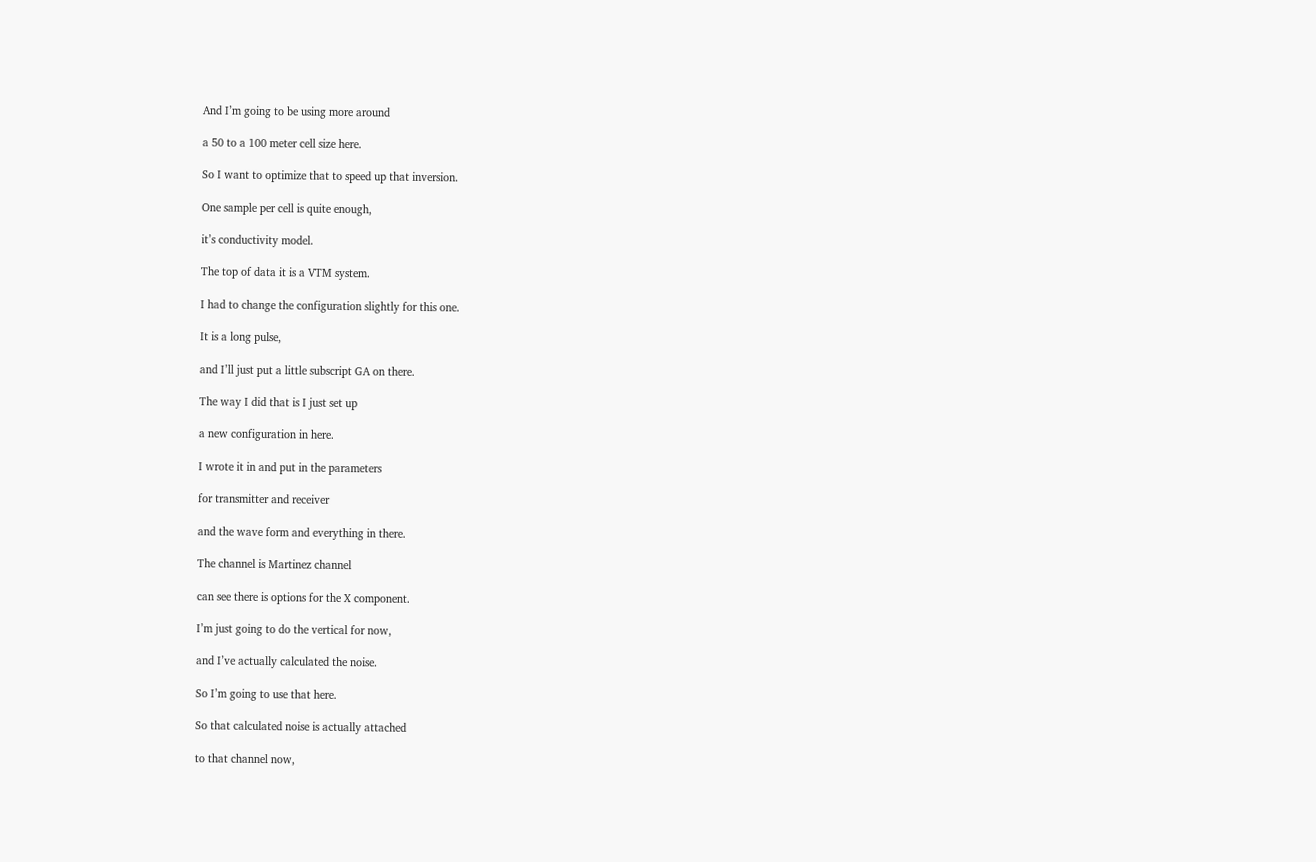And I’m going to be using more around

a 50 to a 100 meter cell size here.

So I want to optimize that to speed up that inversion.

One sample per cell is quite enough,

it’s conductivity model.

The top of data it is a VTM system.

I had to change the configuration slightly for this one.

It is a long pulse,

and I’ll just put a little subscript GA on there.

The way I did that is I just set up

a new configuration in here.

I wrote it in and put in the parameters

for transmitter and receiver

and the wave form and everything in there.

The channel is Martinez channel

can see there is options for the X component.

I’m just going to do the vertical for now,

and I’ve actually calculated the noise.

So I’m going to use that here.

So that calculated noise is actually attached

to that channel now,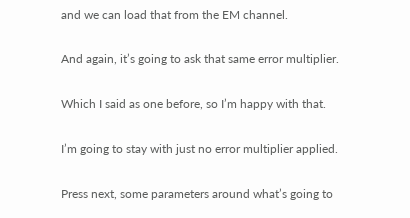and we can load that from the EM channel.

And again, it’s going to ask that same error multiplier.

Which I said as one before, so I’m happy with that.

I’m going to stay with just no error multiplier applied.

Press next, some parameters around what’s going to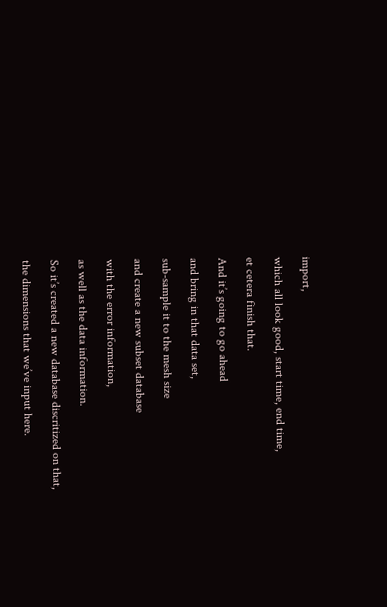import,

which all look good, start time, end time,

et cetera finish that.

And it’s going to go ahead

and bring in that data set,

sub-sample it to the mesh size

and create a new subset database

with the error information,

as well as the data information.

So it’s created a new database discritized on that,

the dimensions that we’ve input here.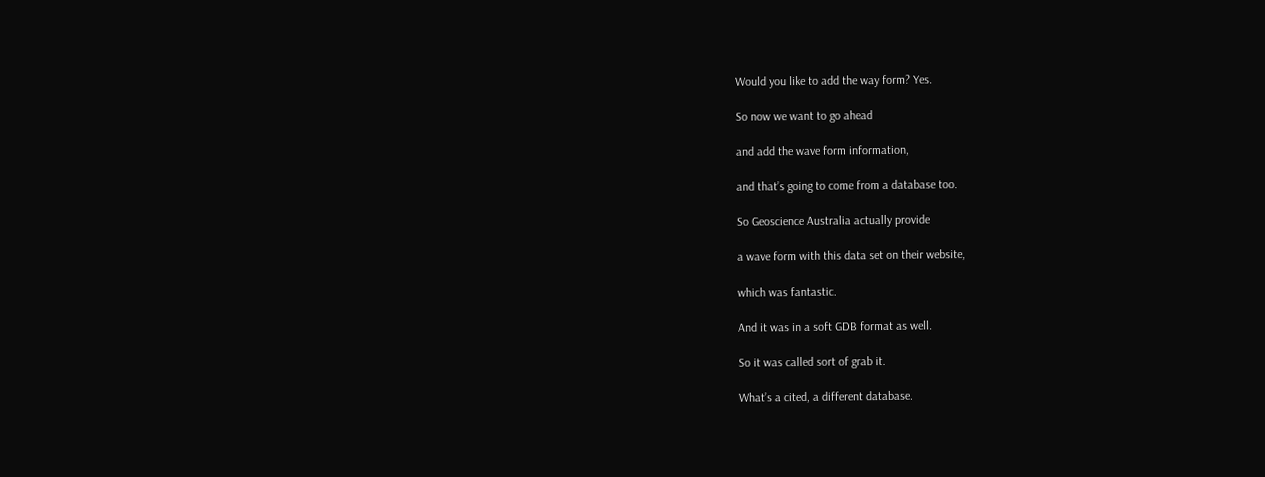Would you like to add the way form? Yes.

So now we want to go ahead

and add the wave form information,

and that’s going to come from a database too.

So Geoscience Australia actually provide

a wave form with this data set on their website,

which was fantastic.

And it was in a soft GDB format as well.

So it was called sort of grab it.

What’s a cited, a different database.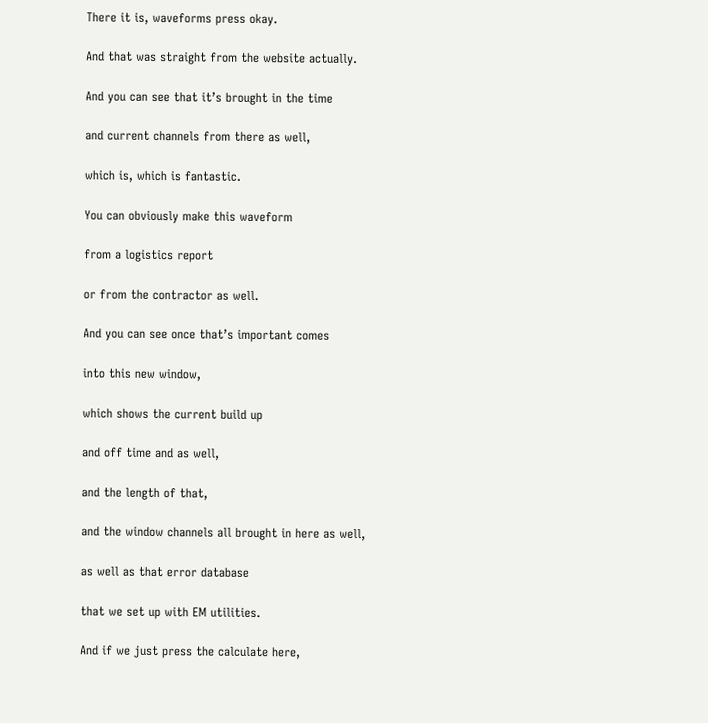There it is, waveforms press okay.

And that was straight from the website actually.

And you can see that it’s brought in the time

and current channels from there as well,

which is, which is fantastic.

You can obviously make this waveform

from a logistics report

or from the contractor as well.

And you can see once that’s important comes

into this new window,

which shows the current build up

and off time and as well,

and the length of that,

and the window channels all brought in here as well,

as well as that error database

that we set up with EM utilities.

And if we just press the calculate here,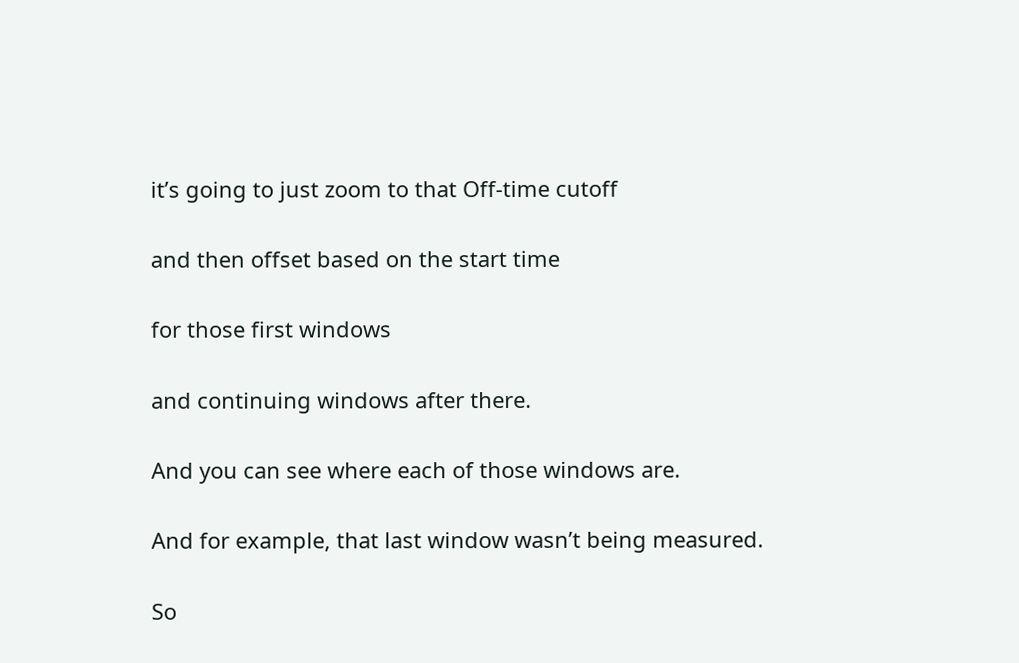it’s going to just zoom to that Off-time cutoff

and then offset based on the start time

for those first windows

and continuing windows after there.

And you can see where each of those windows are.

And for example, that last window wasn’t being measured.

So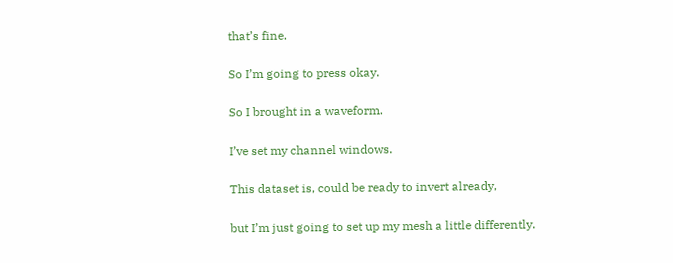that’s fine.

So I’m going to press okay.

So I brought in a waveform.

I’ve set my channel windows.

This dataset is, could be ready to invert already,

but I’m just going to set up my mesh a little differently.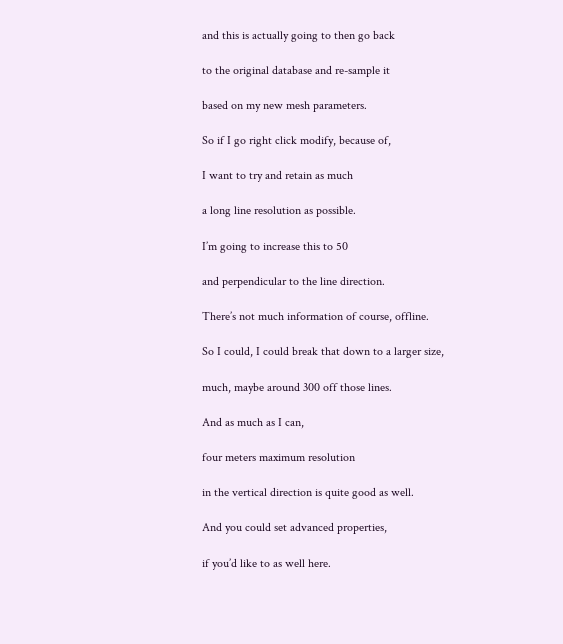and this is actually going to then go back

to the original database and re-sample it

based on my new mesh parameters.

So if I go right click modify, because of,

I want to try and retain as much

a long line resolution as possible.

I’m going to increase this to 50

and perpendicular to the line direction.

There’s not much information of course, offline.

So I could, I could break that down to a larger size,

much, maybe around 300 off those lines.

And as much as I can,

four meters maximum resolution

in the vertical direction is quite good as well.

And you could set advanced properties,

if you’d like to as well here.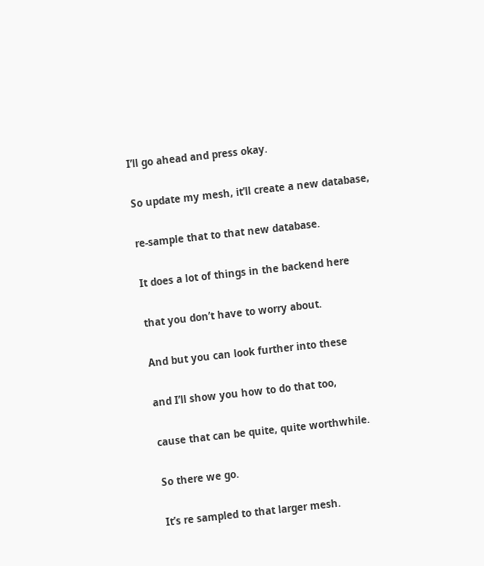I’ll go ahead and press okay.

So update my mesh, it’ll create a new database,

re-sample that to that new database.

It does a lot of things in the backend here

that you don’t have to worry about.

And but you can look further into these

and I’ll show you how to do that too,

cause that can be quite, quite worthwhile.

So there we go.

It’s re sampled to that larger mesh.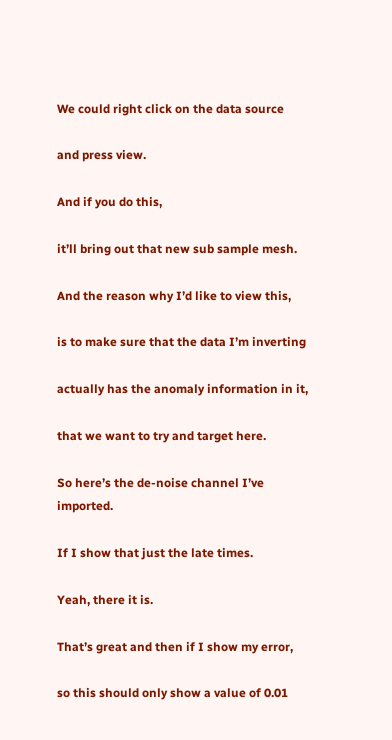We could right click on the data source

and press view.

And if you do this,

it’ll bring out that new sub sample mesh.

And the reason why I’d like to view this,

is to make sure that the data I’m inverting

actually has the anomaly information in it,

that we want to try and target here.

So here’s the de-noise channel I’ve imported.

If I show that just the late times.

Yeah, there it is.

That’s great and then if I show my error,

so this should only show a value of 0.01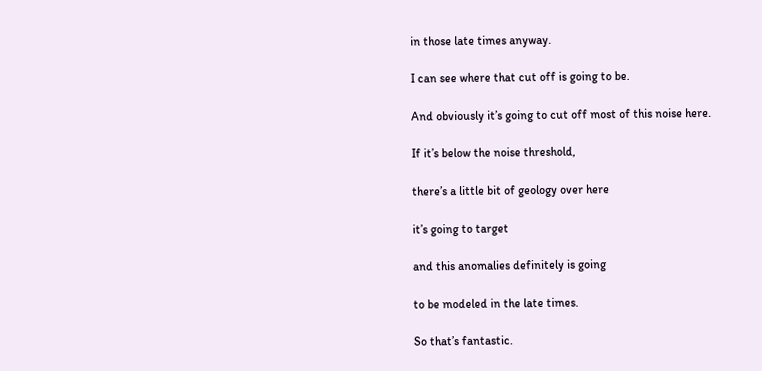in those late times anyway.

I can see where that cut off is going to be.

And obviously it’s going to cut off most of this noise here.

If it’s below the noise threshold,

there’s a little bit of geology over here

it’s going to target

and this anomalies definitely is going

to be modeled in the late times.

So that’s fantastic.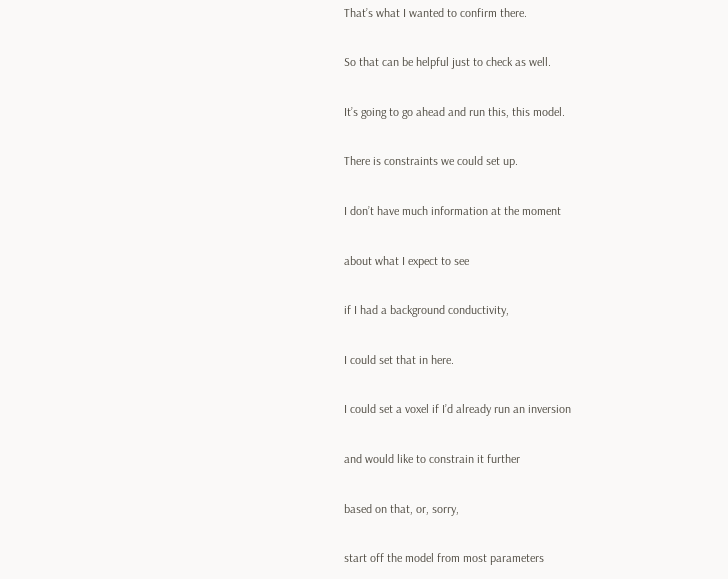That’s what I wanted to confirm there.

So that can be helpful just to check as well.

It’s going to go ahead and run this, this model.

There is constraints we could set up.

I don’t have much information at the moment

about what I expect to see

if I had a background conductivity,

I could set that in here.

I could set a voxel if I’d already run an inversion

and would like to constrain it further

based on that, or, sorry,

start off the model from most parameters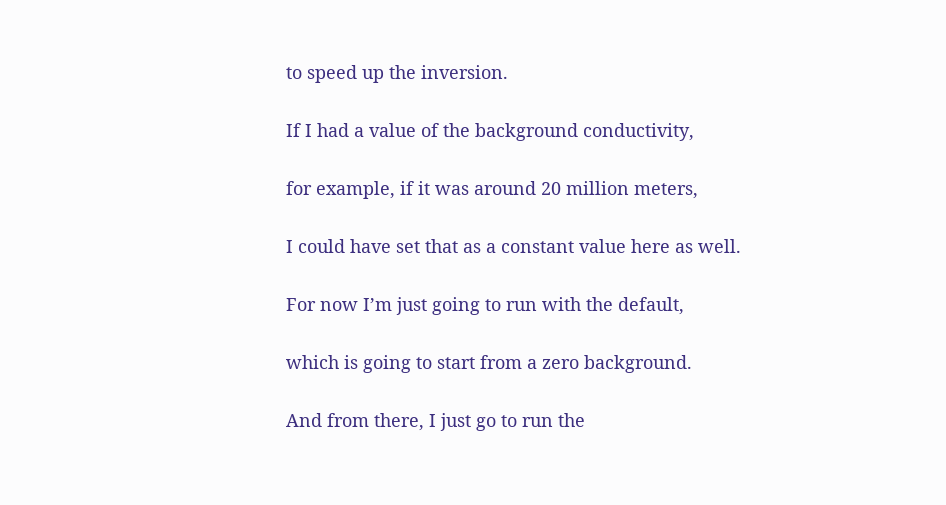to speed up the inversion.

If I had a value of the background conductivity,

for example, if it was around 20 million meters,

I could have set that as a constant value here as well.

For now I’m just going to run with the default,

which is going to start from a zero background.

And from there, I just go to run the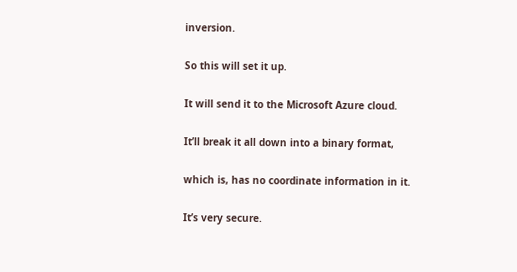inversion.

So this will set it up.

It will send it to the Microsoft Azure cloud.

It’ll break it all down into a binary format,

which is, has no coordinate information in it.

It’s very secure.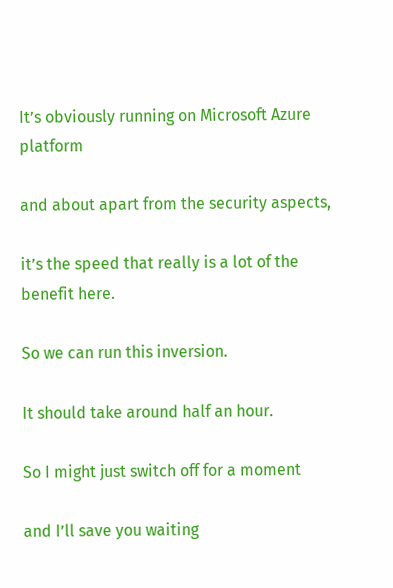It’s obviously running on Microsoft Azure platform

and about apart from the security aspects,

it’s the speed that really is a lot of the benefit here.

So we can run this inversion.

It should take around half an hour.

So I might just switch off for a moment

and I’ll save you waiting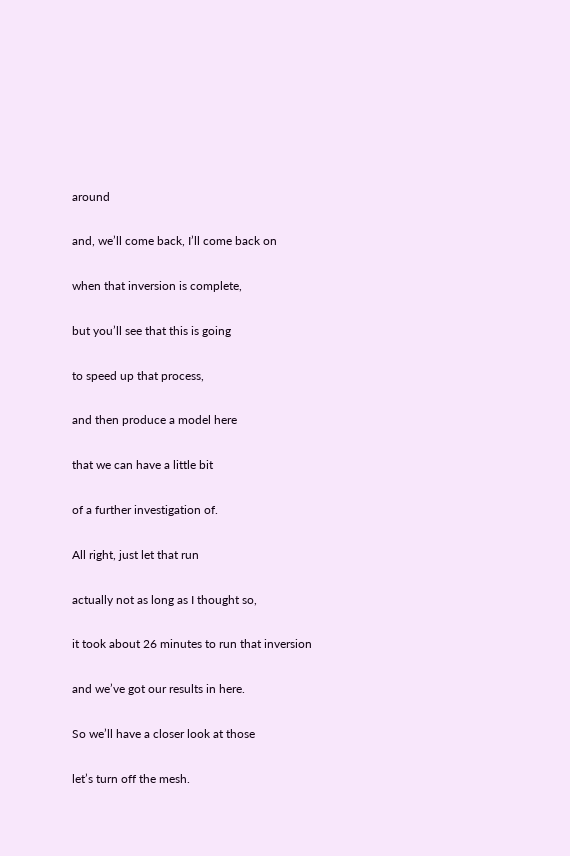around

and, we’ll come back, I’ll come back on

when that inversion is complete,

but you’ll see that this is going

to speed up that process,

and then produce a model here

that we can have a little bit

of a further investigation of.

All right, just let that run

actually not as long as I thought so,

it took about 26 minutes to run that inversion

and we’ve got our results in here.

So we’ll have a closer look at those

let’s turn off the mesh.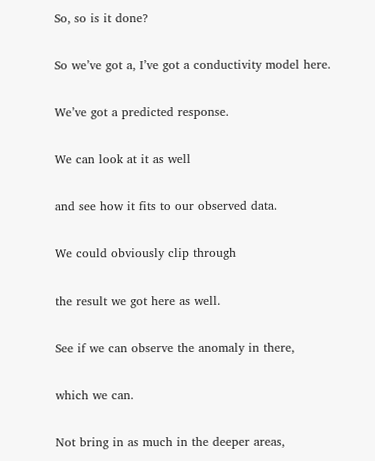So, so is it done?

So we’ve got a, I’ve got a conductivity model here.

We’ve got a predicted response.

We can look at it as well

and see how it fits to our observed data.

We could obviously clip through

the result we got here as well.

See if we can observe the anomaly in there,

which we can.

Not bring in as much in the deeper areas,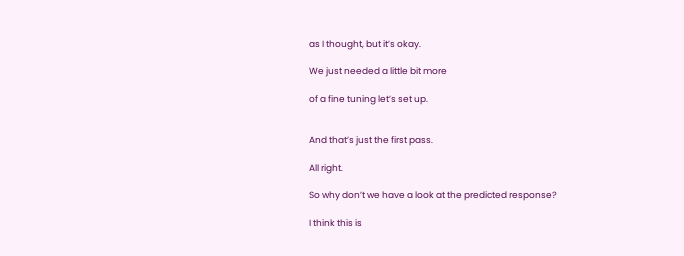as I thought, but it’s okay.

We just needed a little bit more

of a fine tuning let’s set up.


And that’s just the first pass.

All right.

So why don’t we have a look at the predicted response?

I think this is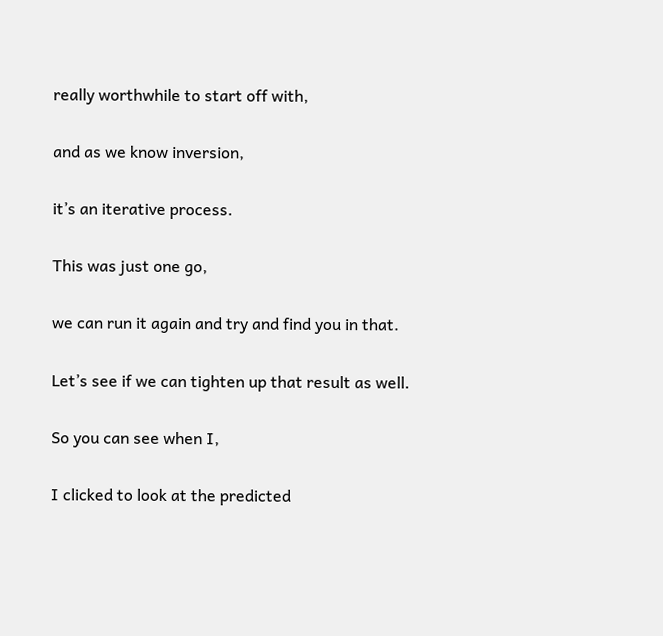really worthwhile to start off with,

and as we know inversion,

it’s an iterative process.

This was just one go,

we can run it again and try and find you in that.

Let’s see if we can tighten up that result as well.

So you can see when I,

I clicked to look at the predicted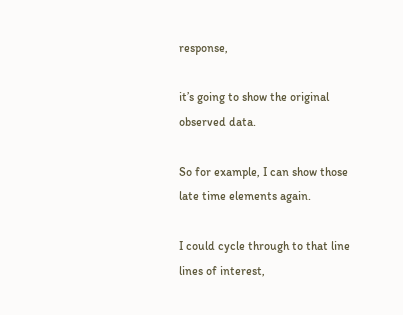response,

it’s going to show the original observed data.

So for example, I can show those late time elements again.

I could cycle through to that line lines of interest,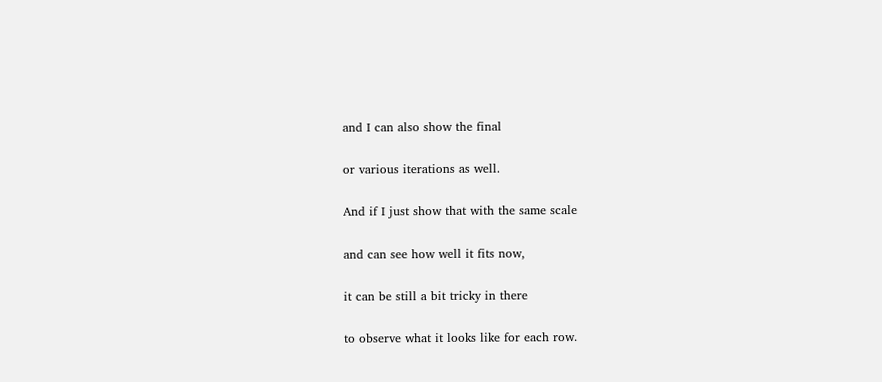and I can also show the final

or various iterations as well.

And if I just show that with the same scale

and can see how well it fits now,

it can be still a bit tricky in there

to observe what it looks like for each row.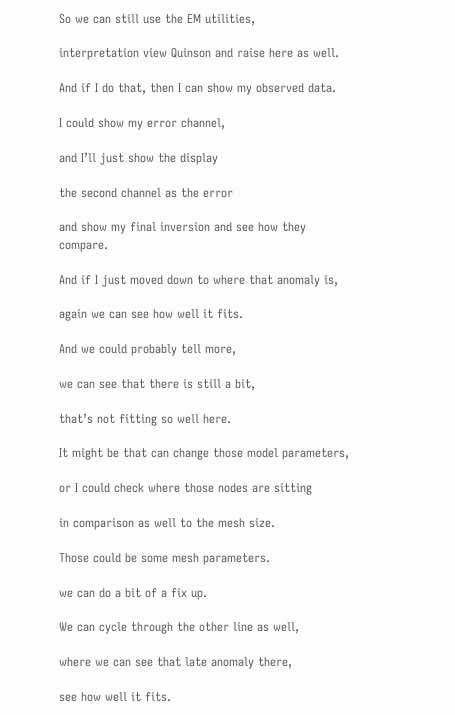So we can still use the EM utilities,

interpretation view Quinson and raise here as well.

And if I do that, then I can show my observed data.

I could show my error channel,

and I’ll just show the display

the second channel as the error

and show my final inversion and see how they compare.

And if I just moved down to where that anomaly is,

again we can see how well it fits.

And we could probably tell more,

we can see that there is still a bit,

that’s not fitting so well here.

It might be that can change those model parameters,

or I could check where those nodes are sitting

in comparison as well to the mesh size.

Those could be some mesh parameters.

we can do a bit of a fix up.

We can cycle through the other line as well,

where we can see that late anomaly there,

see how well it fits.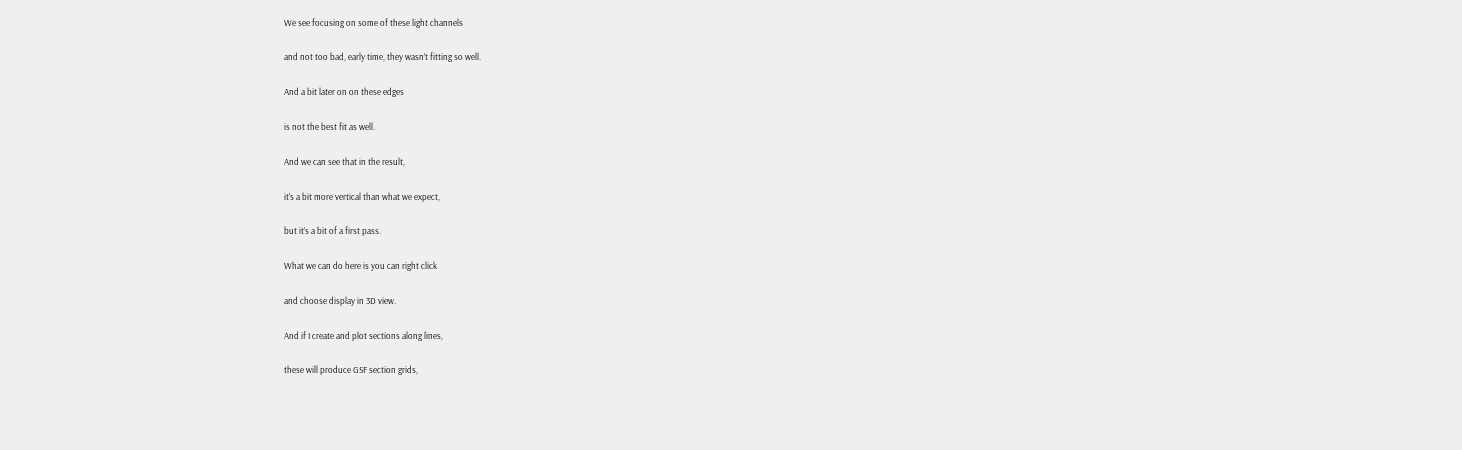We see focusing on some of these light channels

and not too bad, early time, they wasn’t fitting so well.

And a bit later on on these edges

is not the best fit as well.

And we can see that in the result,

it’s a bit more vertical than what we expect,

but it’s a bit of a first pass.

What we can do here is you can right click

and choose display in 3D view.

And if I create and plot sections along lines,

these will produce GSF section grids,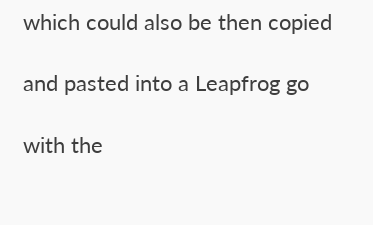which could also be then copied

and pasted into a Leapfrog go

with the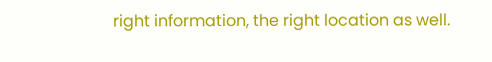right information, the right location as well.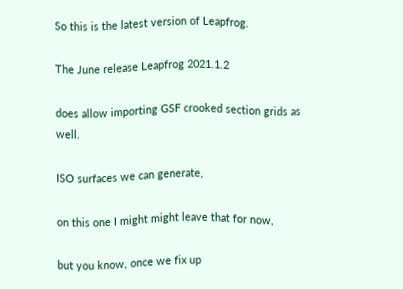So this is the latest version of Leapfrog.

The June release Leapfrog 2021.1.2

does allow importing GSF crooked section grids as well.

ISO surfaces we can generate,

on this one I might might leave that for now,

but you know, once we fix up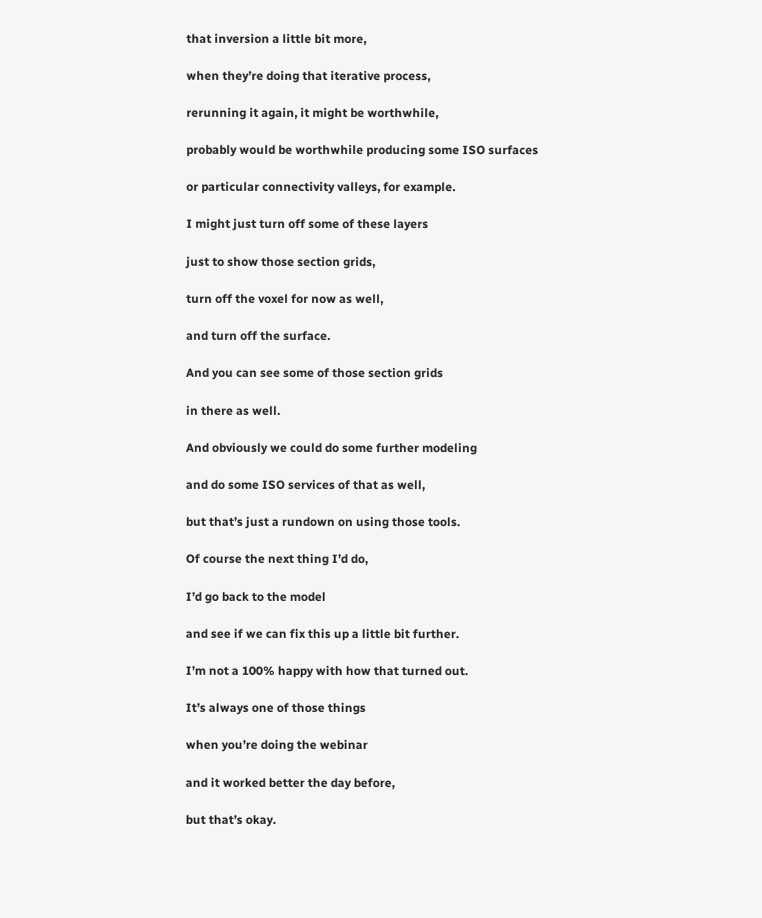that inversion a little bit more,

when they’re doing that iterative process,

rerunning it again, it might be worthwhile,

probably would be worthwhile producing some ISO surfaces

or particular connectivity valleys, for example.

I might just turn off some of these layers

just to show those section grids,

turn off the voxel for now as well,

and turn off the surface.

And you can see some of those section grids

in there as well.

And obviously we could do some further modeling

and do some ISO services of that as well,

but that’s just a rundown on using those tools.

Of course the next thing I’d do,

I’d go back to the model

and see if we can fix this up a little bit further.

I’m not a 100% happy with how that turned out.

It’s always one of those things

when you’re doing the webinar

and it worked better the day before,

but that’s okay.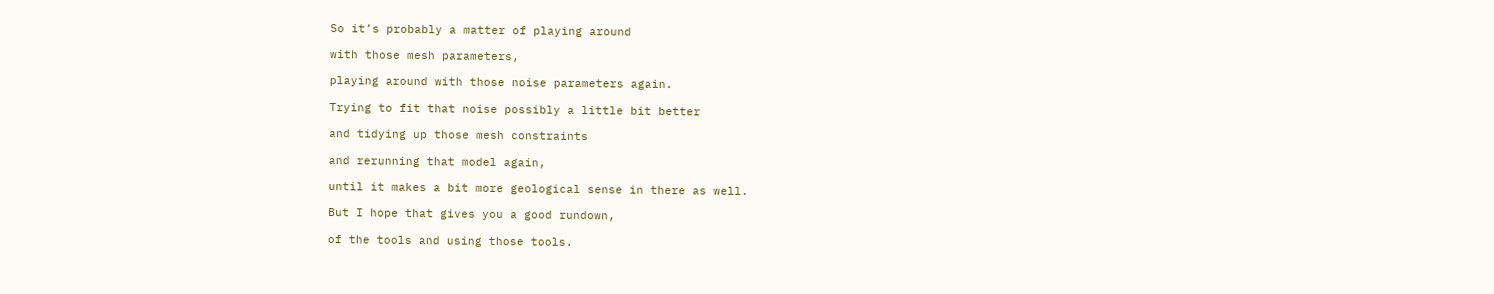So it’s probably a matter of playing around

with those mesh parameters,

playing around with those noise parameters again.

Trying to fit that noise possibly a little bit better

and tidying up those mesh constraints

and rerunning that model again,

until it makes a bit more geological sense in there as well.

But I hope that gives you a good rundown,

of the tools and using those tools.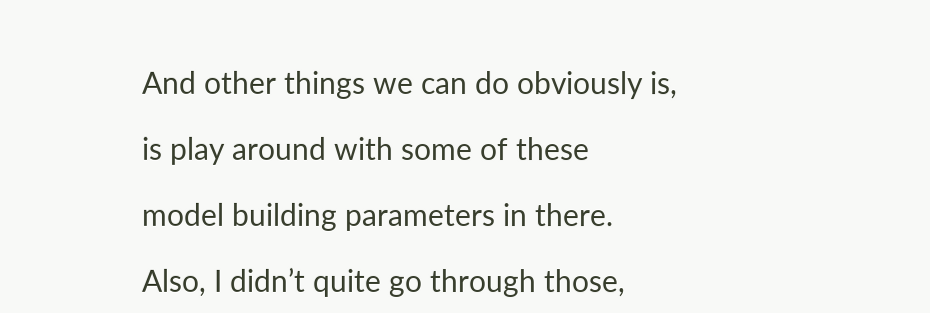And other things we can do obviously is,

is play around with some of these

model building parameters in there.

Also, I didn’t quite go through those,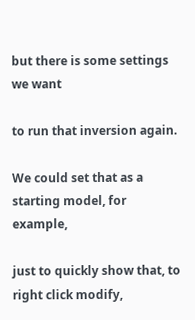but there is some settings we want

to run that inversion again.

We could set that as a starting model, for example,

just to quickly show that, to right click modify,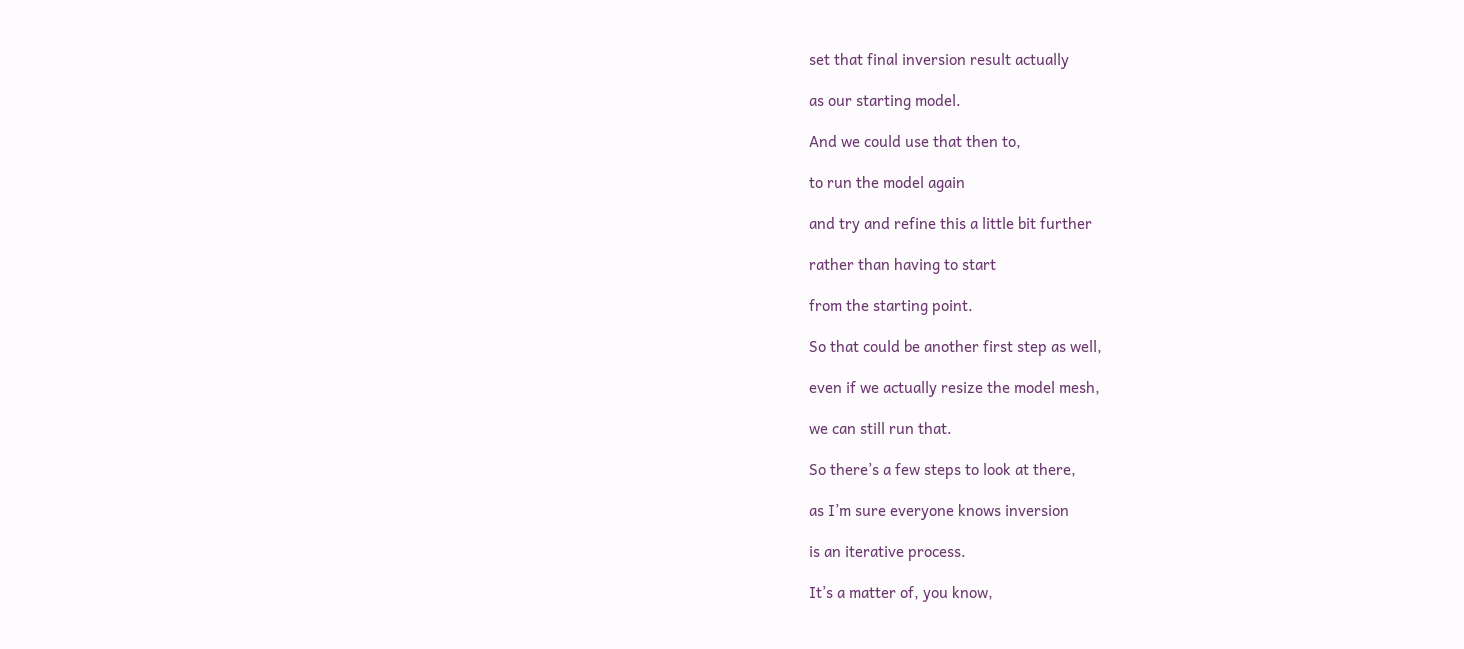set that final inversion result actually

as our starting model.

And we could use that then to,

to run the model again

and try and refine this a little bit further

rather than having to start

from the starting point.

So that could be another first step as well,

even if we actually resize the model mesh,

we can still run that.

So there’s a few steps to look at there,

as I’m sure everyone knows inversion

is an iterative process.

It’s a matter of, you know,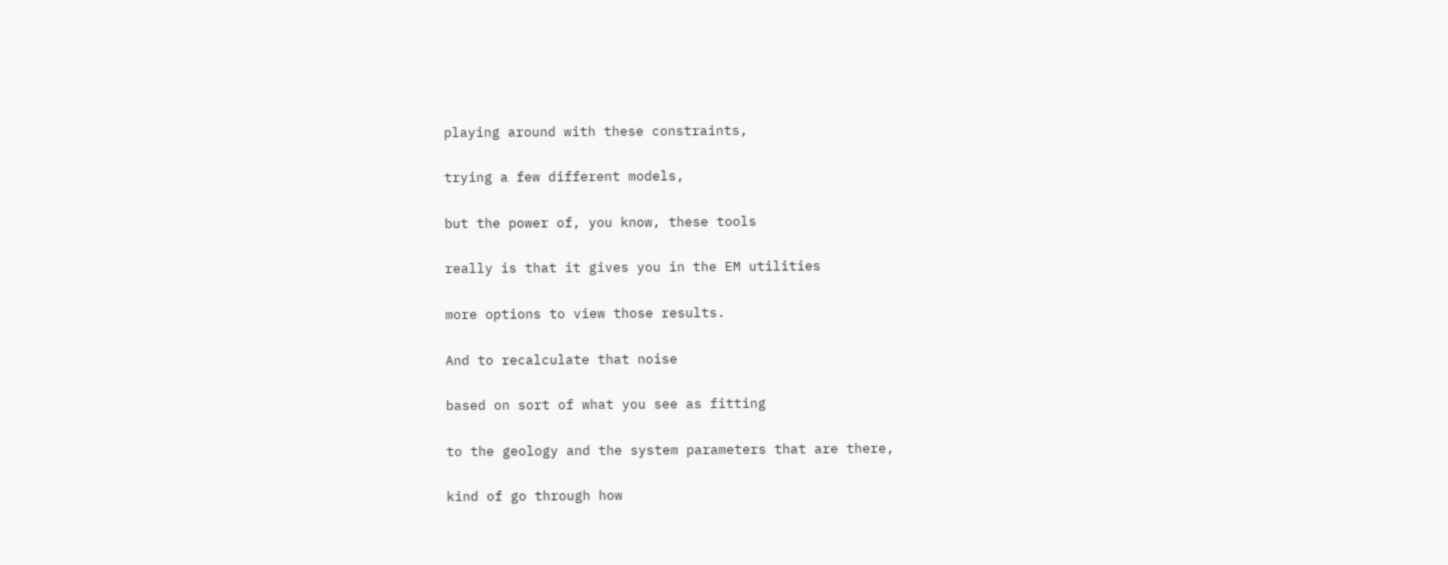playing around with these constraints,

trying a few different models,

but the power of, you know, these tools

really is that it gives you in the EM utilities

more options to view those results.

And to recalculate that noise

based on sort of what you see as fitting

to the geology and the system parameters that are there,

kind of go through how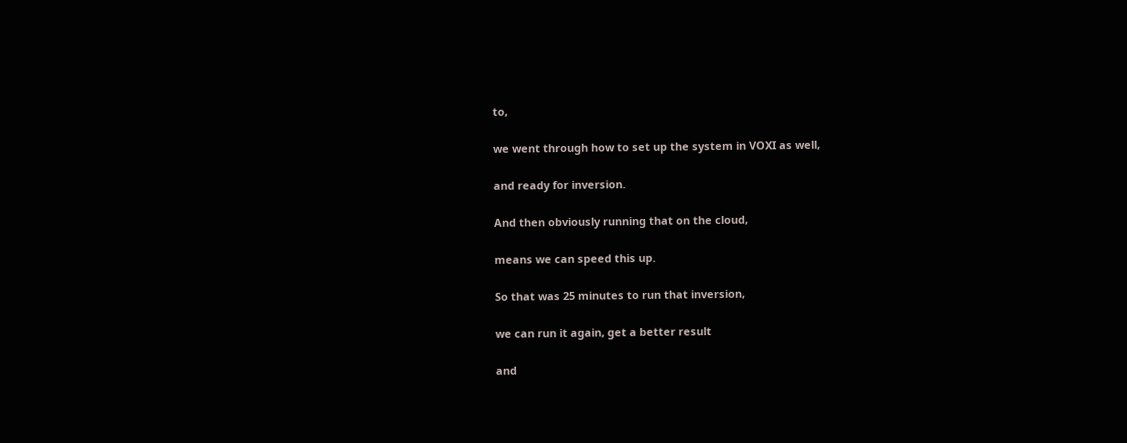to,

we went through how to set up the system in VOXI as well,

and ready for inversion.

And then obviously running that on the cloud,

means we can speed this up.

So that was 25 minutes to run that inversion,

we can run it again, get a better result

and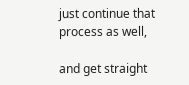just continue that process as well,

and get straight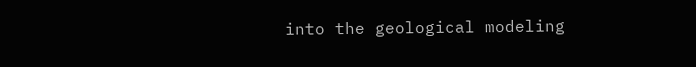into the geological modeling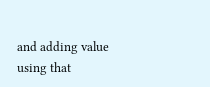and adding value using that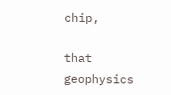chip,

that geophysics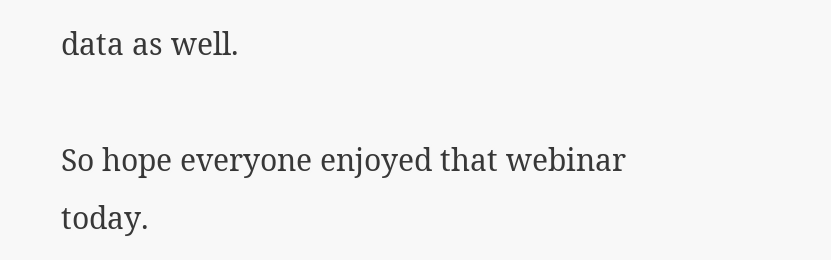data as well.

So hope everyone enjoyed that webinar today.